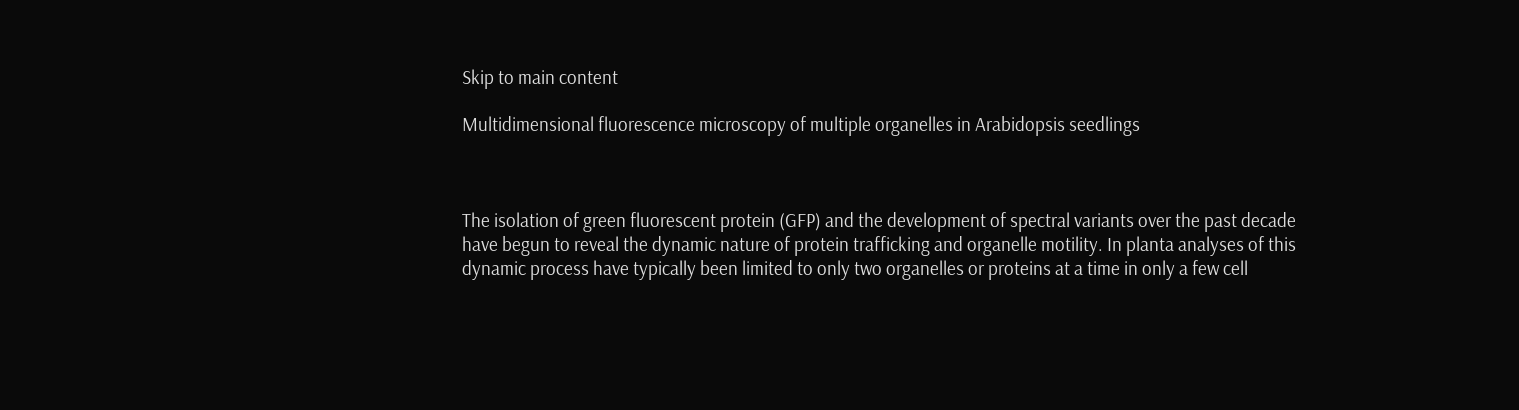Skip to main content

Multidimensional fluorescence microscopy of multiple organelles in Arabidopsis seedlings



The isolation of green fluorescent protein (GFP) and the development of spectral variants over the past decade have begun to reveal the dynamic nature of protein trafficking and organelle motility. In planta analyses of this dynamic process have typically been limited to only two organelles or proteins at a time in only a few cell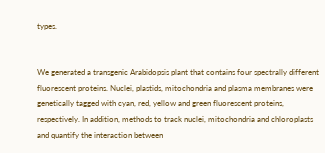types.


We generated a transgenic Arabidopsis plant that contains four spectrally different fluorescent proteins. Nuclei, plastids, mitochondria and plasma membranes were genetically tagged with cyan, red, yellow and green fluorescent proteins, respectively. In addition, methods to track nuclei, mitochondria and chloroplasts and quantify the interaction between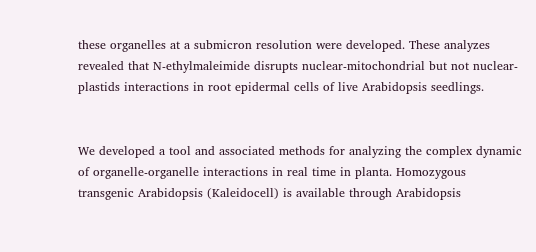these organelles at a submicron resolution were developed. These analyzes revealed that N-ethylmaleimide disrupts nuclear-mitochondrial but not nuclear-plastids interactions in root epidermal cells of live Arabidopsis seedlings.


We developed a tool and associated methods for analyzing the complex dynamic of organelle-organelle interactions in real time in planta. Homozygous transgenic Arabidopsis (Kaleidocell) is available through Arabidopsis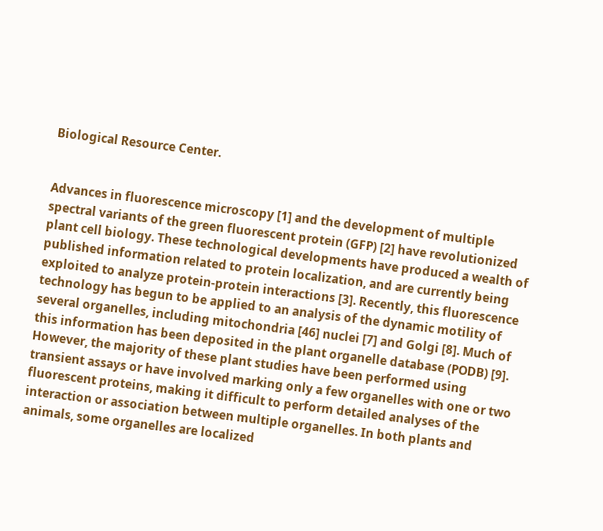Biological Resource Center.


Advances in fluorescence microscopy [1] and the development of multiple spectral variants of the green fluorescent protein (GFP) [2] have revolutionized plant cell biology. These technological developments have produced a wealth of published information related to protein localization, and are currently being exploited to analyze protein-protein interactions [3]. Recently, this fluorescence technology has begun to be applied to an analysis of the dynamic motility of several organelles, including mitochondria [46] nuclei [7] and Golgi [8]. Much of this information has been deposited in the plant organelle database (PODB) [9]. However, the majority of these plant studies have been performed using transient assays or have involved marking only a few organelles with one or two fluorescent proteins, making it difficult to perform detailed analyses of the interaction or association between multiple organelles. In both plants and animals, some organelles are localized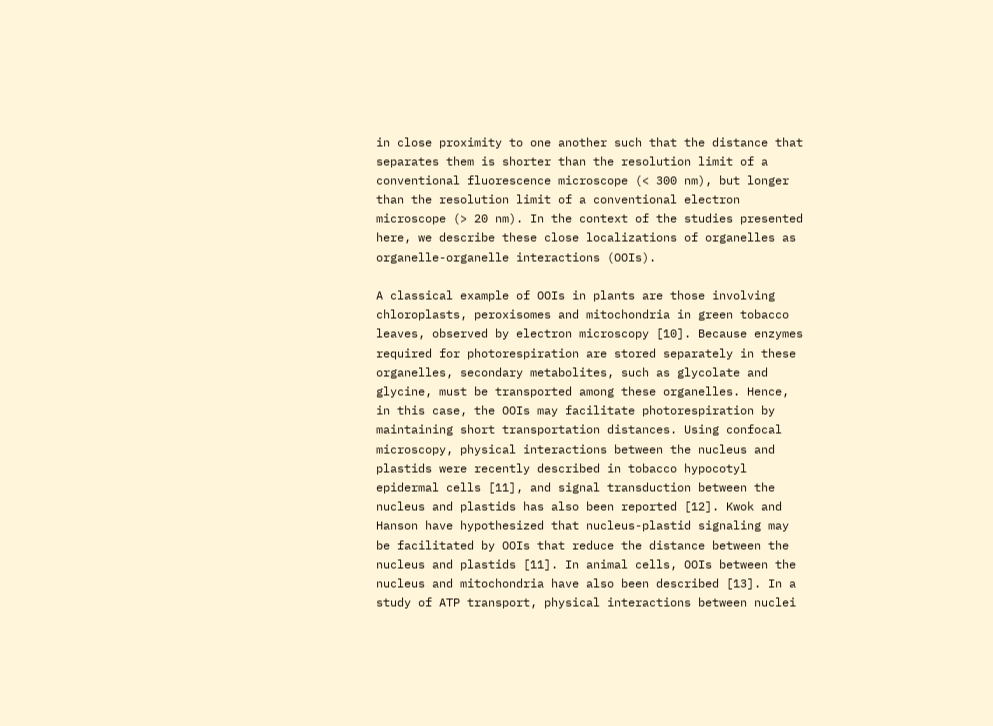in close proximity to one another such that the distance that separates them is shorter than the resolution limit of a conventional fluorescence microscope (< 300 nm), but longer than the resolution limit of a conventional electron microscope (> 20 nm). In the context of the studies presented here, we describe these close localizations of organelles as organelle-organelle interactions (OOIs).

A classical example of OOIs in plants are those involving chloroplasts, peroxisomes and mitochondria in green tobacco leaves, observed by electron microscopy [10]. Because enzymes required for photorespiration are stored separately in these organelles, secondary metabolites, such as glycolate and glycine, must be transported among these organelles. Hence, in this case, the OOIs may facilitate photorespiration by maintaining short transportation distances. Using confocal microscopy, physical interactions between the nucleus and plastids were recently described in tobacco hypocotyl epidermal cells [11], and signal transduction between the nucleus and plastids has also been reported [12]. Kwok and Hanson have hypothesized that nucleus-plastid signaling may be facilitated by OOIs that reduce the distance between the nucleus and plastids [11]. In animal cells, OOIs between the nucleus and mitochondria have also been described [13]. In a study of ATP transport, physical interactions between nuclei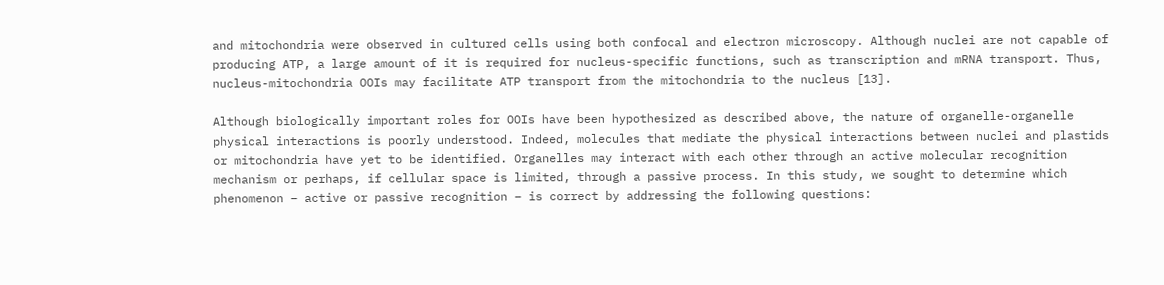and mitochondria were observed in cultured cells using both confocal and electron microscopy. Although nuclei are not capable of producing ATP, a large amount of it is required for nucleus-specific functions, such as transcription and mRNA transport. Thus, nucleus-mitochondria OOIs may facilitate ATP transport from the mitochondria to the nucleus [13].

Although biologically important roles for OOIs have been hypothesized as described above, the nature of organelle-organelle physical interactions is poorly understood. Indeed, molecules that mediate the physical interactions between nuclei and plastids or mitochondria have yet to be identified. Organelles may interact with each other through an active molecular recognition mechanism or perhaps, if cellular space is limited, through a passive process. In this study, we sought to determine which phenomenon – active or passive recognition – is correct by addressing the following questions: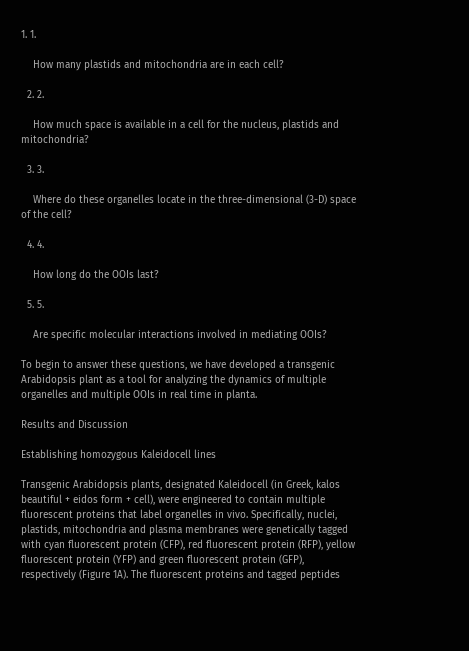1. 1.

    How many plastids and mitochondria are in each cell?

  2. 2.

    How much space is available in a cell for the nucleus, plastids and mitochondria?

  3. 3.

    Where do these organelles locate in the three-dimensional (3-D) space of the cell?

  4. 4.

    How long do the OOIs last?

  5. 5.

    Are specific molecular interactions involved in mediating OOIs?

To begin to answer these questions, we have developed a transgenic Arabidopsis plant as a tool for analyzing the dynamics of multiple organelles and multiple OOIs in real time in planta.

Results and Discussion

Establishing homozygous Kaleidocell lines

Transgenic Arabidopsis plants, designated Kaleidocell (in Greek, kalos beautiful + eidos form + cell), were engineered to contain multiple fluorescent proteins that label organelles in vivo. Specifically, nuclei, plastids, mitochondria and plasma membranes were genetically tagged with cyan fluorescent protein (CFP), red fluorescent protein (RFP), yellow fluorescent protein (YFP) and green fluorescent protein (GFP), respectively (Figure 1A). The fluorescent proteins and tagged peptides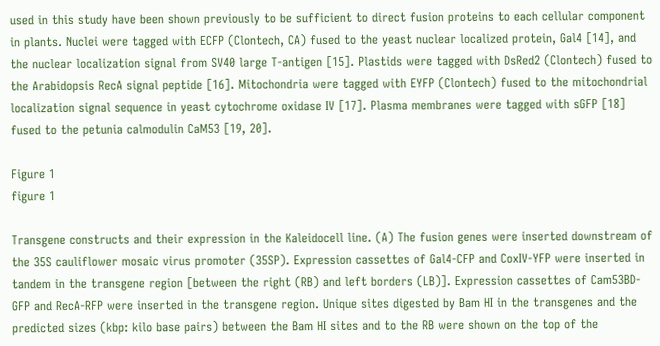used in this study have been shown previously to be sufficient to direct fusion proteins to each cellular component in plants. Nuclei were tagged with ECFP (Clontech, CA) fused to the yeast nuclear localized protein, Gal4 [14], and the nuclear localization signal from SV40 large T-antigen [15]. Plastids were tagged with DsRed2 (Clontech) fused to the Arabidopsis RecA signal peptide [16]. Mitochondria were tagged with EYFP (Clontech) fused to the mitochondrial localization signal sequence in yeast cytochrome oxidase IV [17]. Plasma membranes were tagged with sGFP [18] fused to the petunia calmodulin CaM53 [19, 20].

Figure 1
figure 1

Transgene constructs and their expression in the Kaleidocell line. (A) The fusion genes were inserted downstream of the 35S cauliflower mosaic virus promoter (35SP). Expression cassettes of Gal4-CFP and CoxIV-YFP were inserted in tandem in the transgene region [between the right (RB) and left borders (LB)]. Expression cassettes of Cam53BD-GFP and RecA-RFP were inserted in the transgene region. Unique sites digested by Bam HI in the transgenes and the predicted sizes (kbp: kilo base pairs) between the Bam HI sites and to the RB were shown on the top of the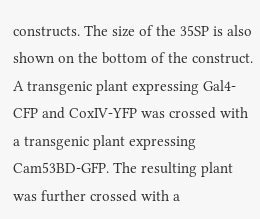constructs. The size of the 35SP is also shown on the bottom of the construct. A transgenic plant expressing Gal4-CFP and CoxIV-YFP was crossed with a transgenic plant expressing Cam53BD-GFP. The resulting plant was further crossed with a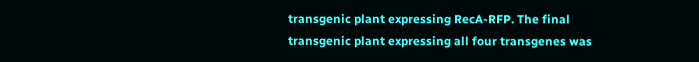transgenic plant expressing RecA-RFP. The final transgenic plant expressing all four transgenes was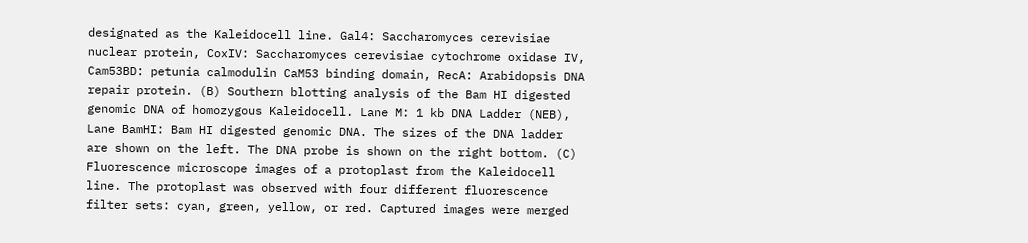designated as the Kaleidocell line. Gal4: Saccharomyces cerevisiae nuclear protein, CoxIV: Saccharomyces cerevisiae cytochrome oxidase IV, Cam53BD: petunia calmodulin CaM53 binding domain, RecA: Arabidopsis DNA repair protein. (B) Southern blotting analysis of the Bam HI digested genomic DNA of homozygous Kaleidocell. Lane M: 1 kb DNA Ladder (NEB), Lane BamHI: Bam HI digested genomic DNA. The sizes of the DNA ladder are shown on the left. The DNA probe is shown on the right bottom. (C) Fluorescence microscope images of a protoplast from the Kaleidocell line. The protoplast was observed with four different fluorescence filter sets: cyan, green, yellow, or red. Captured images were merged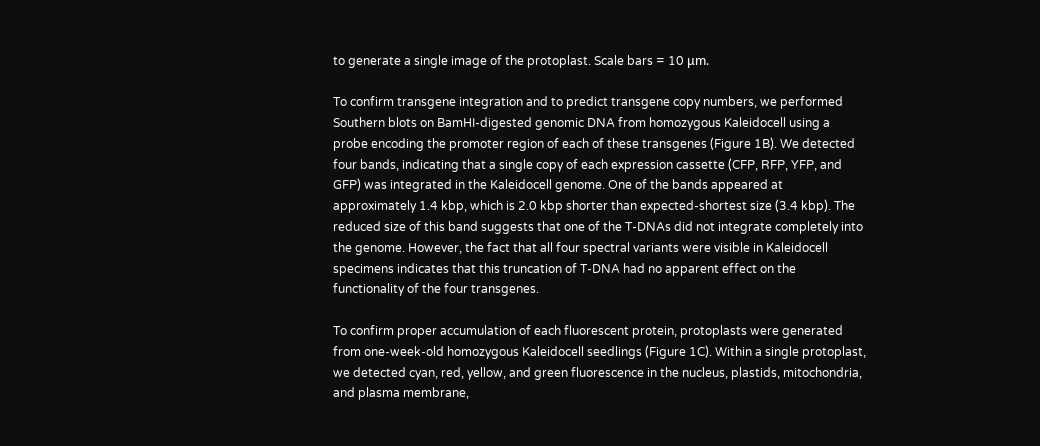to generate a single image of the protoplast. Scale bars = 10 μm.

To confirm transgene integration and to predict transgene copy numbers, we performed Southern blots on BamHI-digested genomic DNA from homozygous Kaleidocell using a probe encoding the promoter region of each of these transgenes (Figure 1B). We detected four bands, indicating that a single copy of each expression cassette (CFP, RFP, YFP, and GFP) was integrated in the Kaleidocell genome. One of the bands appeared at approximately 1.4 kbp, which is 2.0 kbp shorter than expected-shortest size (3.4 kbp). The reduced size of this band suggests that one of the T-DNAs did not integrate completely into the genome. However, the fact that all four spectral variants were visible in Kaleidocell specimens indicates that this truncation of T-DNA had no apparent effect on the functionality of the four transgenes.

To confirm proper accumulation of each fluorescent protein, protoplasts were generated from one-week-old homozygous Kaleidocell seedlings (Figure 1C). Within a single protoplast, we detected cyan, red, yellow, and green fluorescence in the nucleus, plastids, mitochondria, and plasma membrane,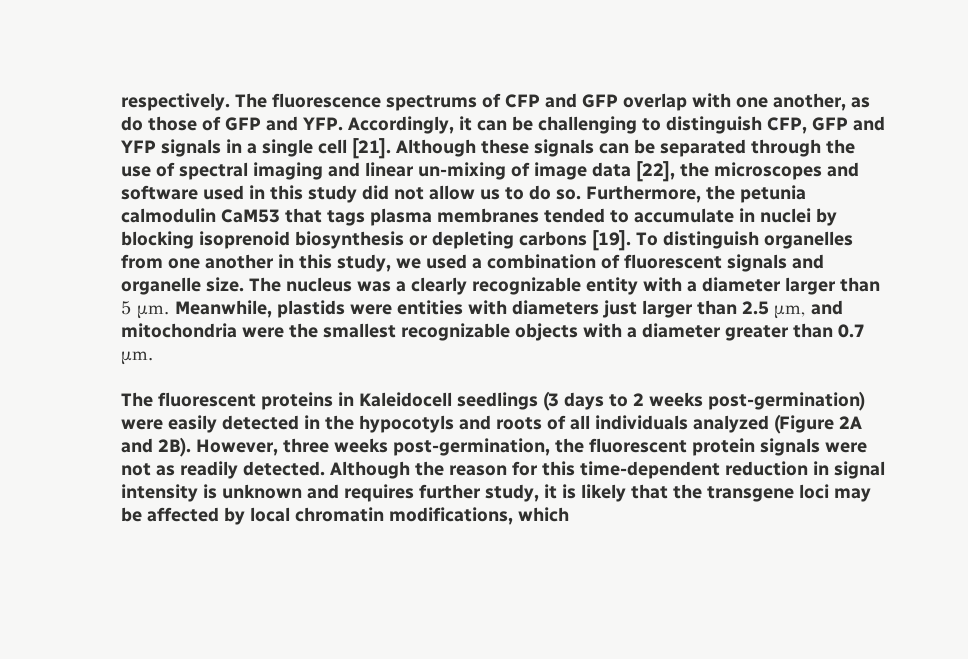respectively. The fluorescence spectrums of CFP and GFP overlap with one another, as do those of GFP and YFP. Accordingly, it can be challenging to distinguish CFP, GFP and YFP signals in a single cell [21]. Although these signals can be separated through the use of spectral imaging and linear un-mixing of image data [22], the microscopes and software used in this study did not allow us to do so. Furthermore, the petunia calmodulin CaM53 that tags plasma membranes tended to accumulate in nuclei by blocking isoprenoid biosynthesis or depleting carbons [19]. To distinguish organelles from one another in this study, we used a combination of fluorescent signals and organelle size. The nucleus was a clearly recognizable entity with a diameter larger than 5 μm. Meanwhile, plastids were entities with diameters just larger than 2.5 μm, and mitochondria were the smallest recognizable objects with a diameter greater than 0.7 μm.

The fluorescent proteins in Kaleidocell seedlings (3 days to 2 weeks post-germination) were easily detected in the hypocotyls and roots of all individuals analyzed (Figure 2A and 2B). However, three weeks post-germination, the fluorescent protein signals were not as readily detected. Although the reason for this time-dependent reduction in signal intensity is unknown and requires further study, it is likely that the transgene loci may be affected by local chromatin modifications, which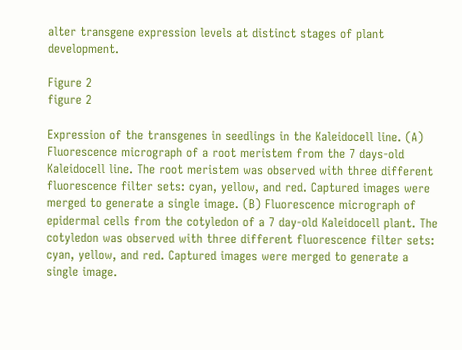alter transgene expression levels at distinct stages of plant development.

Figure 2
figure 2

Expression of the transgenes in seedlings in the Kaleidocell line. (A) Fluorescence micrograph of a root meristem from the 7 days-old Kaleidocell line. The root meristem was observed with three different fluorescence filter sets: cyan, yellow, and red. Captured images were merged to generate a single image. (B) Fluorescence micrograph of epidermal cells from the cotyledon of a 7 day-old Kaleidocell plant. The cotyledon was observed with three different fluorescence filter sets: cyan, yellow, and red. Captured images were merged to generate a single image.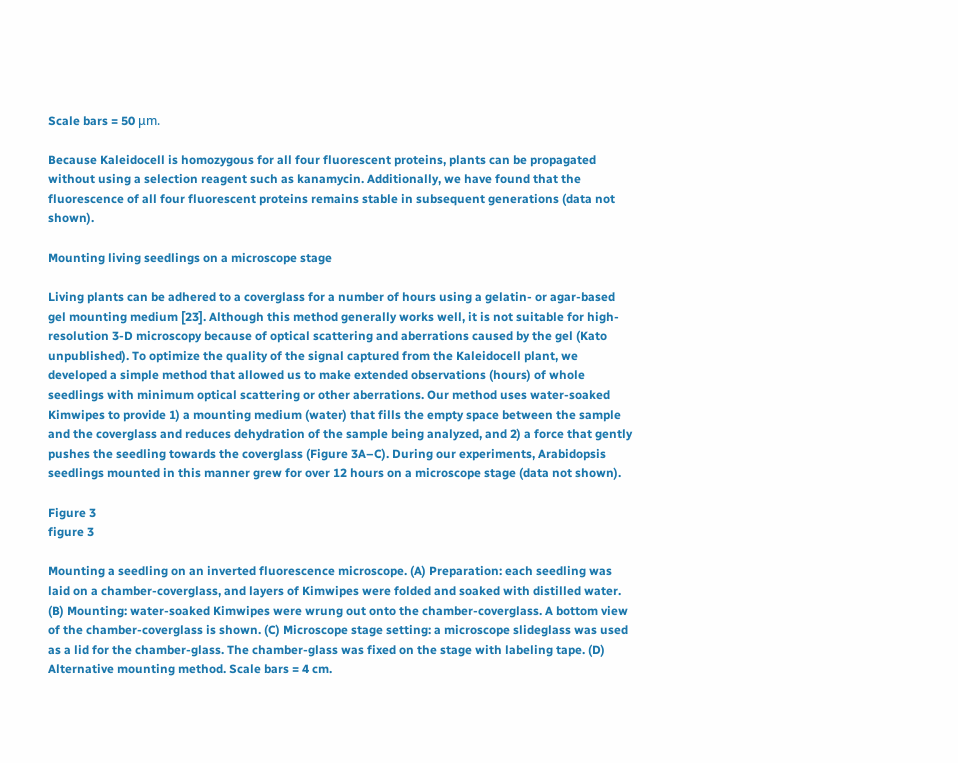Scale bars = 50 μm.

Because Kaleidocell is homozygous for all four fluorescent proteins, plants can be propagated without using a selection reagent such as kanamycin. Additionally, we have found that the fluorescence of all four fluorescent proteins remains stable in subsequent generations (data not shown).

Mounting living seedlings on a microscope stage

Living plants can be adhered to a coverglass for a number of hours using a gelatin- or agar-based gel mounting medium [23]. Although this method generally works well, it is not suitable for high-resolution 3-D microscopy because of optical scattering and aberrations caused by the gel (Kato unpublished). To optimize the quality of the signal captured from the Kaleidocell plant, we developed a simple method that allowed us to make extended observations (hours) of whole seedlings with minimum optical scattering or other aberrations. Our method uses water-soaked Kimwipes to provide 1) a mounting medium (water) that fills the empty space between the sample and the coverglass and reduces dehydration of the sample being analyzed, and 2) a force that gently pushes the seedling towards the coverglass (Figure 3A–C). During our experiments, Arabidopsis seedlings mounted in this manner grew for over 12 hours on a microscope stage (data not shown).

Figure 3
figure 3

Mounting a seedling on an inverted fluorescence microscope. (A) Preparation: each seedling was laid on a chamber-coverglass, and layers of Kimwipes were folded and soaked with distilled water. (B) Mounting: water-soaked Kimwipes were wrung out onto the chamber-coverglass. A bottom view of the chamber-coverglass is shown. (C) Microscope stage setting: a microscope slideglass was used as a lid for the chamber-glass. The chamber-glass was fixed on the stage with labeling tape. (D) Alternative mounting method. Scale bars = 4 cm.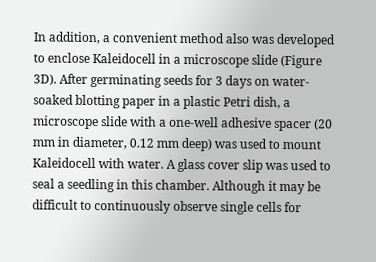In addition, a convenient method also was developed to enclose Kaleidocell in a microscope slide (Figure 3D). After germinating seeds for 3 days on water-soaked blotting paper in a plastic Petri dish, a microscope slide with a one-well adhesive spacer (20 mm in diameter, 0.12 mm deep) was used to mount Kaleidocell with water. A glass cover slip was used to seal a seedling in this chamber. Although it may be difficult to continuously observe single cells for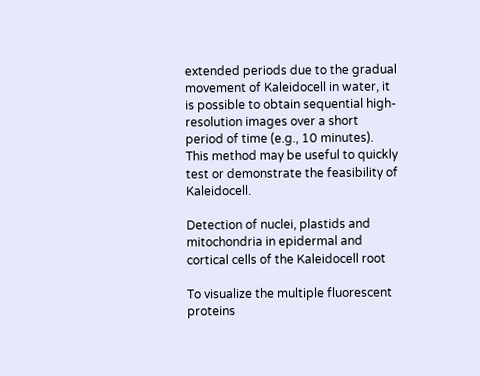extended periods due to the gradual movement of Kaleidocell in water, it is possible to obtain sequential high-resolution images over a short period of time (e.g., 10 minutes). This method may be useful to quickly test or demonstrate the feasibility of Kaleidocell.

Detection of nuclei, plastids and mitochondria in epidermal and cortical cells of the Kaleidocell root

To visualize the multiple fluorescent proteins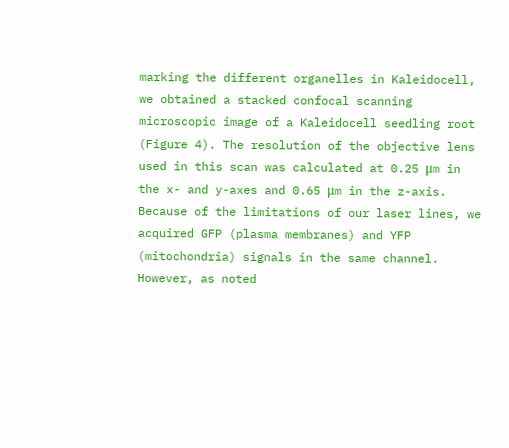marking the different organelles in Kaleidocell, we obtained a stacked confocal scanning microscopic image of a Kaleidocell seedling root (Figure 4). The resolution of the objective lens used in this scan was calculated at 0.25 μm in the x- and y-axes and 0.65 μm in the z-axis. Because of the limitations of our laser lines, we acquired GFP (plasma membranes) and YFP (mitochondria) signals in the same channel. However, as noted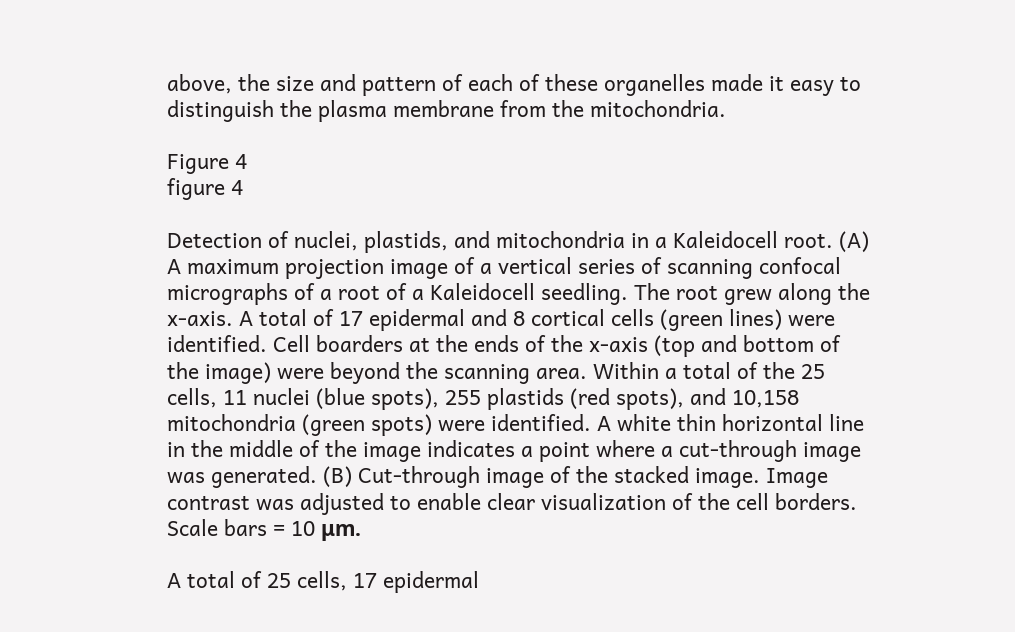above, the size and pattern of each of these organelles made it easy to distinguish the plasma membrane from the mitochondria.

Figure 4
figure 4

Detection of nuclei, plastids, and mitochondria in a Kaleidocell root. (A) A maximum projection image of a vertical series of scanning confocal micrographs of a root of a Kaleidocell seedling. The root grew along the x-axis. A total of 17 epidermal and 8 cortical cells (green lines) were identified. Cell boarders at the ends of the x-axis (top and bottom of the image) were beyond the scanning area. Within a total of the 25 cells, 11 nuclei (blue spots), 255 plastids (red spots), and 10,158 mitochondria (green spots) were identified. A white thin horizontal line in the middle of the image indicates a point where a cut-through image was generated. (B) Cut-through image of the stacked image. Image contrast was adjusted to enable clear visualization of the cell borders. Scale bars = 10 μm.

A total of 25 cells, 17 epidermal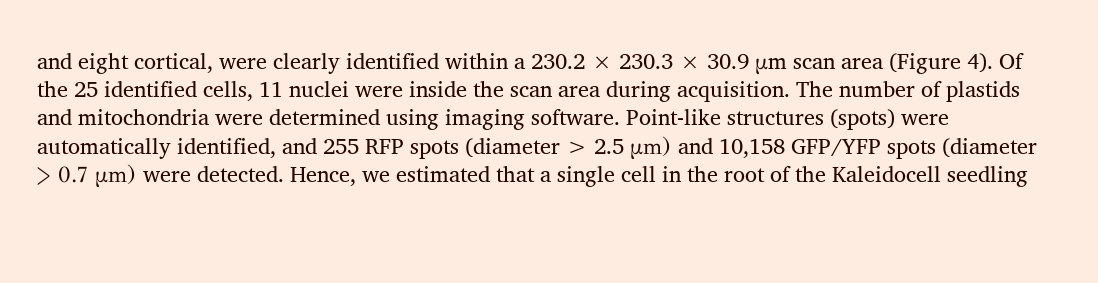and eight cortical, were clearly identified within a 230.2 × 230.3 × 30.9 μm scan area (Figure 4). Of the 25 identified cells, 11 nuclei were inside the scan area during acquisition. The number of plastids and mitochondria were determined using imaging software. Point-like structures (spots) were automatically identified, and 255 RFP spots (diameter > 2.5 μm) and 10,158 GFP/YFP spots (diameter > 0.7 μm) were detected. Hence, we estimated that a single cell in the root of the Kaleidocell seedling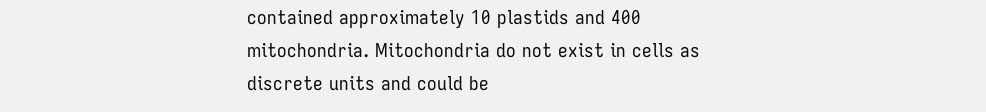contained approximately 10 plastids and 400 mitochondria. Mitochondria do not exist in cells as discrete units and could be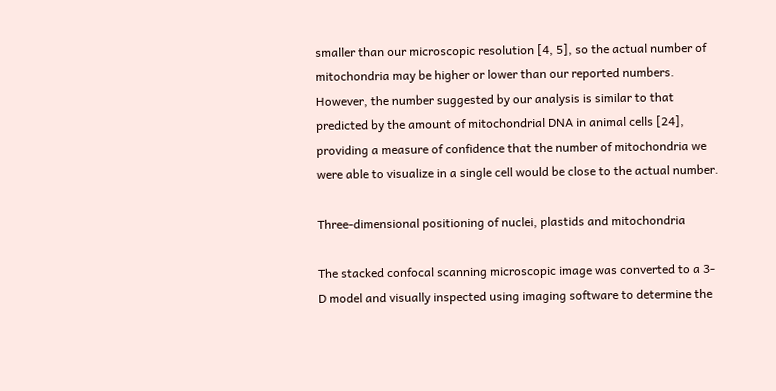smaller than our microscopic resolution [4, 5], so the actual number of mitochondria may be higher or lower than our reported numbers. However, the number suggested by our analysis is similar to that predicted by the amount of mitochondrial DNA in animal cells [24], providing a measure of confidence that the number of mitochondria we were able to visualize in a single cell would be close to the actual number.

Three-dimensional positioning of nuclei, plastids and mitochondria

The stacked confocal scanning microscopic image was converted to a 3-D model and visually inspected using imaging software to determine the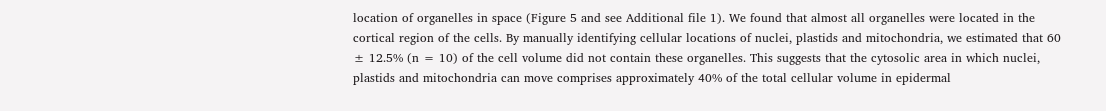location of organelles in space (Figure 5 and see Additional file 1). We found that almost all organelles were located in the cortical region of the cells. By manually identifying cellular locations of nuclei, plastids and mitochondria, we estimated that 60 ± 12.5% (n = 10) of the cell volume did not contain these organelles. This suggests that the cytosolic area in which nuclei, plastids and mitochondria can move comprises approximately 40% of the total cellular volume in epidermal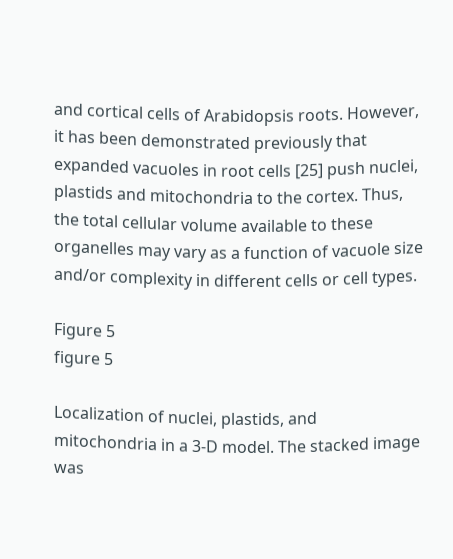and cortical cells of Arabidopsis roots. However, it has been demonstrated previously that expanded vacuoles in root cells [25] push nuclei, plastids and mitochondria to the cortex. Thus, the total cellular volume available to these organelles may vary as a function of vacuole size and/or complexity in different cells or cell types.

Figure 5
figure 5

Localization of nuclei, plastids, and mitochondria in a 3-D model. The stacked image was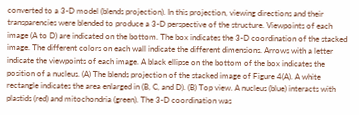converted to a 3-D model (blends projection). In this projection, viewing directions and their transparencies were blended to produce a 3-D perspective of the structure. Viewpoints of each image (A to D) are indicated on the bottom. The box indicates the 3-D coordination of the stacked image. The different colors on each wall indicate the different dimensions. Arrows with a letter indicate the viewpoints of each image. A black ellipse on the bottom of the box indicates the position of a nucleus. (A) The blends projection of the stacked image of Figure 4(A). A white rectangle indicates the area enlarged in (B, C, and D). (B) Top view. A nucleus (blue) interacts with plastids (red) and mitochondria (green). The 3-D coordination was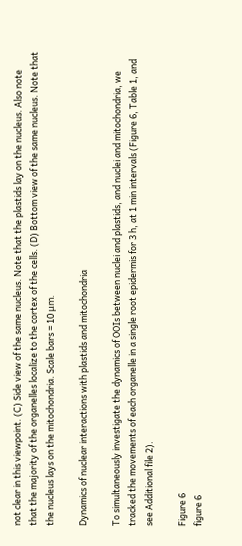not clear in this viewpoint. (C) Side view of the same nucleus. Note that the plastids lay on the nucleus. Also note that the majority of the organelles localize to the cortex of the cells. (D) Bottom view of the same nucleus. Note that the nucleus lays on the mitochondria. Scale bars = 10 μm.

Dynamics of nuclear interactions with plastids and mitochondria

To simultaneously investigate the dynamics of OOIs between nuclei and plastids, and nuclei and mitochondria, we tracked the movements of each organelle in a single root epidermis for 3 h, at 1 min intervals (Figure 6, Table 1, and see Additional file 2).

Figure 6
figure 6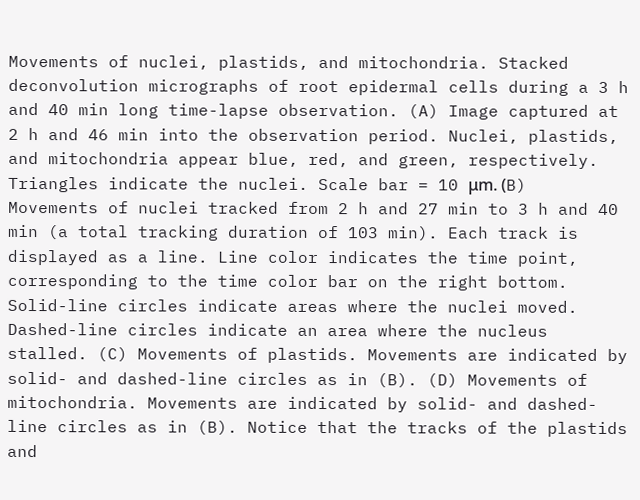Movements of nuclei, plastids, and mitochondria. Stacked deconvolution micrographs of root epidermal cells during a 3 h and 40 min long time-lapse observation. (A) Image captured at 2 h and 46 min into the observation period. Nuclei, plastids, and mitochondria appear blue, red, and green, respectively. Triangles indicate the nuclei. Scale bar = 10 μm. (B) Movements of nuclei tracked from 2 h and 27 min to 3 h and 40 min (a total tracking duration of 103 min). Each track is displayed as a line. Line color indicates the time point, corresponding to the time color bar on the right bottom. Solid-line circles indicate areas where the nuclei moved. Dashed-line circles indicate an area where the nucleus stalled. (C) Movements of plastids. Movements are indicated by solid- and dashed-line circles as in (B). (D) Movements of mitochondria. Movements are indicated by solid- and dashed-line circles as in (B). Notice that the tracks of the plastids and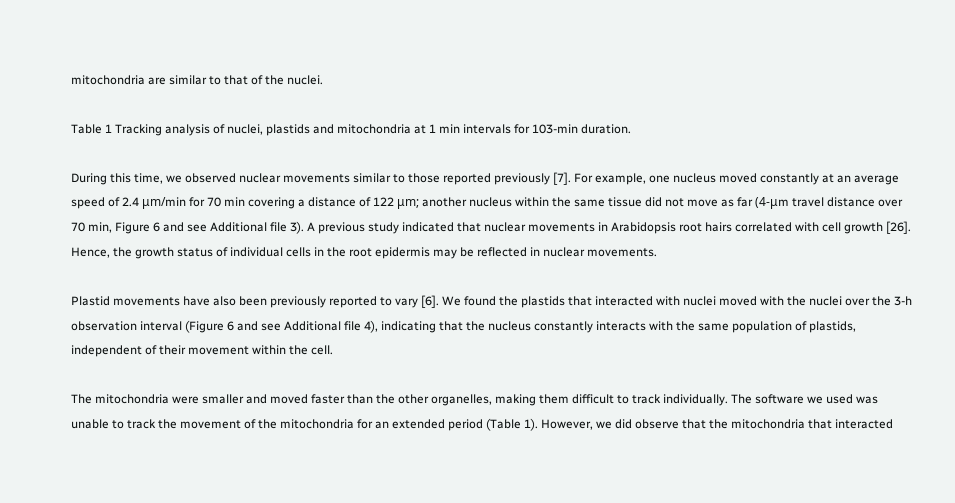mitochondria are similar to that of the nuclei.

Table 1 Tracking analysis of nuclei, plastids and mitochondria at 1 min intervals for 103-min duration.

During this time, we observed nuclear movements similar to those reported previously [7]. For example, one nucleus moved constantly at an average speed of 2.4 μm/min for 70 min covering a distance of 122 μm; another nucleus within the same tissue did not move as far (4-μm travel distance over 70 min, Figure 6 and see Additional file 3). A previous study indicated that nuclear movements in Arabidopsis root hairs correlated with cell growth [26]. Hence, the growth status of individual cells in the root epidermis may be reflected in nuclear movements.

Plastid movements have also been previously reported to vary [6]. We found the plastids that interacted with nuclei moved with the nuclei over the 3-h observation interval (Figure 6 and see Additional file 4), indicating that the nucleus constantly interacts with the same population of plastids, independent of their movement within the cell.

The mitochondria were smaller and moved faster than the other organelles, making them difficult to track individually. The software we used was unable to track the movement of the mitochondria for an extended period (Table 1). However, we did observe that the mitochondria that interacted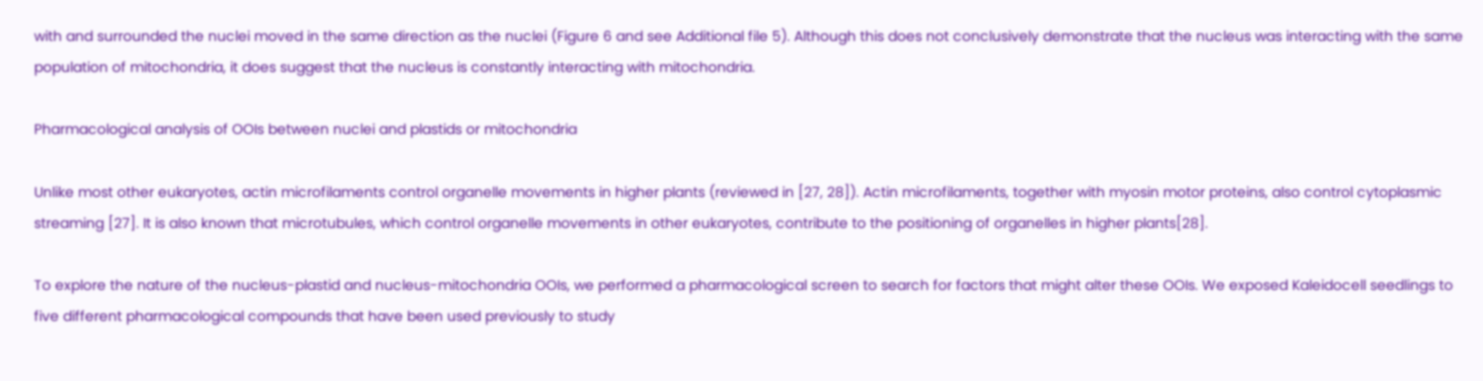with and surrounded the nuclei moved in the same direction as the nuclei (Figure 6 and see Additional file 5). Although this does not conclusively demonstrate that the nucleus was interacting with the same population of mitochondria, it does suggest that the nucleus is constantly interacting with mitochondria.

Pharmacological analysis of OOIs between nuclei and plastids or mitochondria

Unlike most other eukaryotes, actin microfilaments control organelle movements in higher plants (reviewed in [27, 28]). Actin microfilaments, together with myosin motor proteins, also control cytoplasmic streaming [27]. It is also known that microtubules, which control organelle movements in other eukaryotes, contribute to the positioning of organelles in higher plants[28].

To explore the nature of the nucleus-plastid and nucleus-mitochondria OOIs, we performed a pharmacological screen to search for factors that might alter these OOIs. We exposed Kaleidocell seedlings to five different pharmacological compounds that have been used previously to study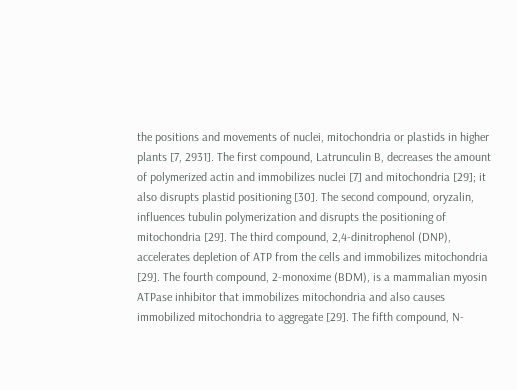the positions and movements of nuclei, mitochondria or plastids in higher plants [7, 2931]. The first compound, Latrunculin B, decreases the amount of polymerized actin and immobilizes nuclei [7] and mitochondria [29]; it also disrupts plastid positioning [30]. The second compound, oryzalin, influences tubulin polymerization and disrupts the positioning of mitochondria [29]. The third compound, 2,4-dinitrophenol (DNP), accelerates depletion of ATP from the cells and immobilizes mitochondria [29]. The fourth compound, 2-monoxime (BDM), is a mammalian myosin ATPase inhibitor that immobilizes mitochondria and also causes immobilized mitochondria to aggregate [29]. The fifth compound, N-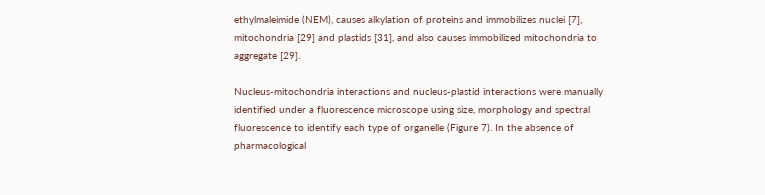ethylmaleimide (NEM), causes alkylation of proteins and immobilizes nuclei [7], mitochondria [29] and plastids [31], and also causes immobilized mitochondria to aggregate [29].

Nucleus-mitochondria interactions and nucleus-plastid interactions were manually identified under a fluorescence microscope using size, morphology and spectral fluorescence to identify each type of organelle (Figure 7). In the absence of pharmacological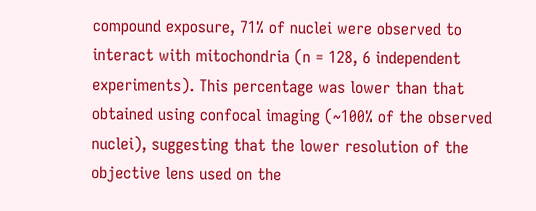compound exposure, 71% of nuclei were observed to interact with mitochondria (n = 128, 6 independent experiments). This percentage was lower than that obtained using confocal imaging (~100% of the observed nuclei), suggesting that the lower resolution of the objective lens used on the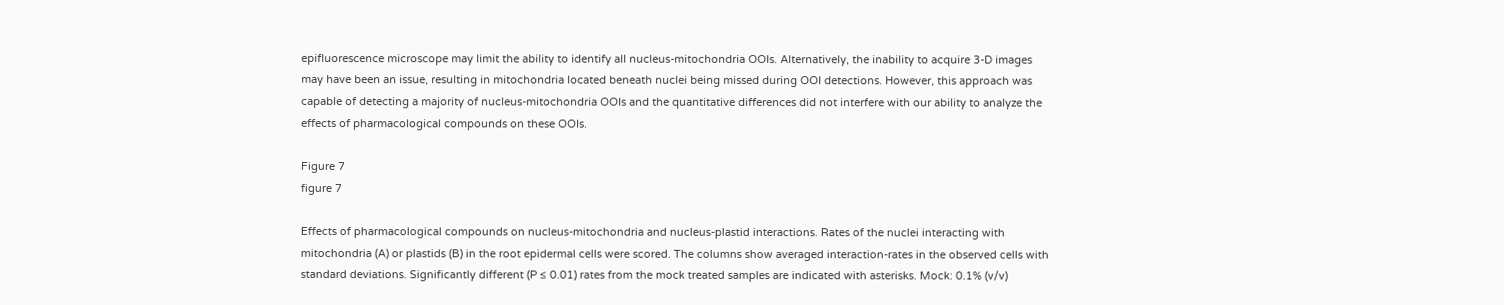epifluorescence microscope may limit the ability to identify all nucleus-mitochondria OOIs. Alternatively, the inability to acquire 3-D images may have been an issue, resulting in mitochondria located beneath nuclei being missed during OOI detections. However, this approach was capable of detecting a majority of nucleus-mitochondria OOIs and the quantitative differences did not interfere with our ability to analyze the effects of pharmacological compounds on these OOIs.

Figure 7
figure 7

Effects of pharmacological compounds on nucleus-mitochondria and nucleus-plastid interactions. Rates of the nuclei interacting with mitochondria (A) or plastids (B) in the root epidermal cells were scored. The columns show averaged interaction-rates in the observed cells with standard deviations. Significantly different (P ≤ 0.01) rates from the mock treated samples are indicated with asterisks. Mock: 0.1% (v/v)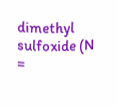dimethyl sulfoxide (N =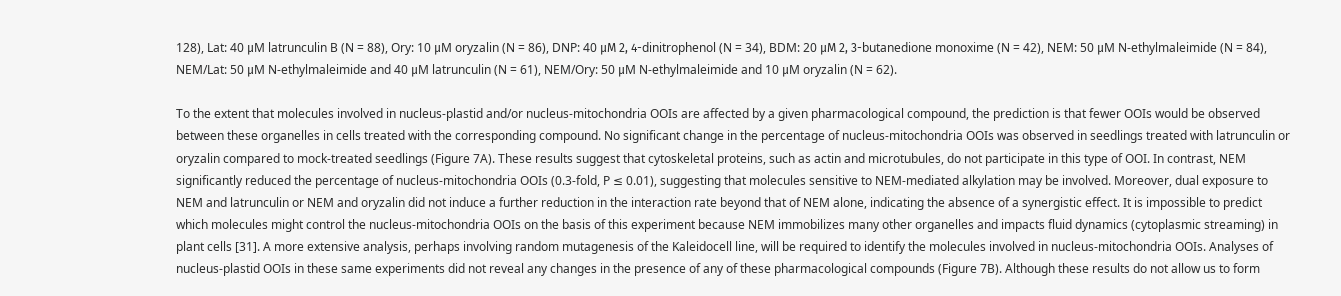128), Lat: 40 μM latrunculin B (N = 88), Ory: 10 μM oryzalin (N = 86), DNP: 40 μM 2, 4-dinitrophenol (N = 34), BDM: 20 μM 2, 3-butanedione monoxime (N = 42), NEM: 50 μM N-ethylmaleimide (N = 84), NEM/Lat: 50 μM N-ethylmaleimide and 40 μM latrunculin (N = 61), NEM/Ory: 50 μM N-ethylmaleimide and 10 μM oryzalin (N = 62).

To the extent that molecules involved in nucleus-plastid and/or nucleus-mitochondria OOIs are affected by a given pharmacological compound, the prediction is that fewer OOIs would be observed between these organelles in cells treated with the corresponding compound. No significant change in the percentage of nucleus-mitochondria OOIs was observed in seedlings treated with latrunculin or oryzalin compared to mock-treated seedlings (Figure 7A). These results suggest that cytoskeletal proteins, such as actin and microtubules, do not participate in this type of OOI. In contrast, NEM significantly reduced the percentage of nucleus-mitochondria OOIs (0.3-fold, P ≤ 0.01), suggesting that molecules sensitive to NEM-mediated alkylation may be involved. Moreover, dual exposure to NEM and latrunculin or NEM and oryzalin did not induce a further reduction in the interaction rate beyond that of NEM alone, indicating the absence of a synergistic effect. It is impossible to predict which molecules might control the nucleus-mitochondria OOIs on the basis of this experiment because NEM immobilizes many other organelles and impacts fluid dynamics (cytoplasmic streaming) in plant cells [31]. A more extensive analysis, perhaps involving random mutagenesis of the Kaleidocell line, will be required to identify the molecules involved in nucleus-mitochondria OOIs. Analyses of nucleus-plastid OOIs in these same experiments did not reveal any changes in the presence of any of these pharmacological compounds (Figure 7B). Although these results do not allow us to form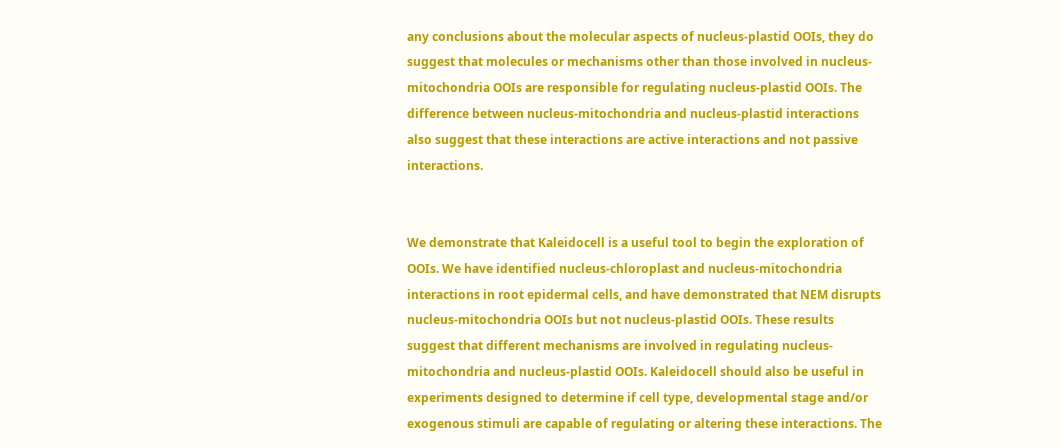any conclusions about the molecular aspects of nucleus-plastid OOIs, they do suggest that molecules or mechanisms other than those involved in nucleus-mitochondria OOIs are responsible for regulating nucleus-plastid OOIs. The difference between nucleus-mitochondria and nucleus-plastid interactions also suggest that these interactions are active interactions and not passive interactions.


We demonstrate that Kaleidocell is a useful tool to begin the exploration of OOIs. We have identified nucleus-chloroplast and nucleus-mitochondria interactions in root epidermal cells, and have demonstrated that NEM disrupts nucleus-mitochondria OOIs but not nucleus-plastid OOIs. These results suggest that different mechanisms are involved in regulating nucleus-mitochondria and nucleus-plastid OOIs. Kaleidocell should also be useful in experiments designed to determine if cell type, developmental stage and/or exogenous stimuli are capable of regulating or altering these interactions. The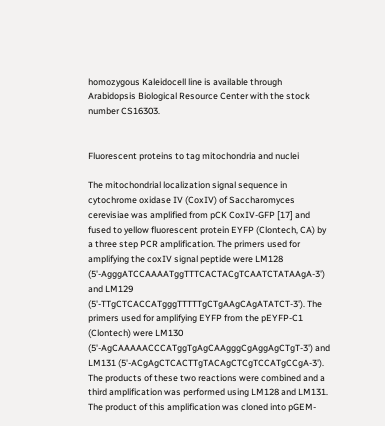homozygous Kaleidocell line is available through Arabidopsis Biological Resource Center with the stock number CS16303.


Fluorescent proteins to tag mitochondria and nuclei

The mitochondrial localization signal sequence in cytochrome oxidase IV (CoxIV) of Saccharomyces cerevisiae was amplified from pCK CoxIV-GFP [17] and fused to yellow fluorescent protein EYFP (Clontech, CA) by a three step PCR amplification. The primers used for amplifying the coxIV signal peptide were LM128 (5'-AgggATCCAAAATggTTTCACTACgTCAATCTATAAgA-3') and LM129 (5'-TTgCTCACCATgggTTTTTgCTgAAgCAgATATCT-3'). The primers used for amplifying EYFP from the pEYFP-C1 (Clontech) were LM130 (5'-AgCAAAAACCCATggTgAgCAAgggCgAggAgCTgT-3') and LM131 (5'-ACgAgCTCACTTgTACAgCTCgTCCATgCCgA-3'). The products of these two reactions were combined and a third amplification was performed using LM128 and LM131. The product of this amplification was cloned into pGEM-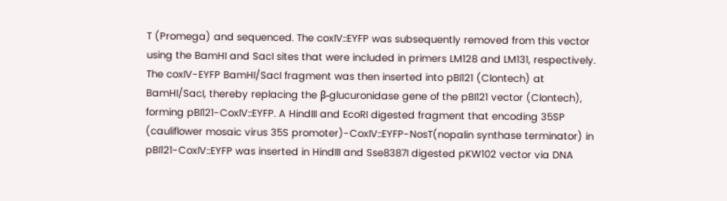T (Promega) and sequenced. The coxIV::EYFP was subsequently removed from this vector using the BamHI and SacI sites that were included in primers LM128 and LM131, respectively. The coxIV-EYFP BamHI/SacI fragment was then inserted into pBI121 (Clontech) at BamHI/SacI, thereby replacing the β-glucuronidase gene of the pBI121 vector (Clontech), forming pBI121-CoxIV::EYFP. A HindIII and EcoRI digested fragment that encoding 35SP (cauliflower mosaic virus 35S promoter)-CoxIV::EYFP-NosT(nopalin synthase terminator) in pBI121-CoxIV::EYFP was inserted in HindIII and Sse8387I digested pKW102 vector via DNA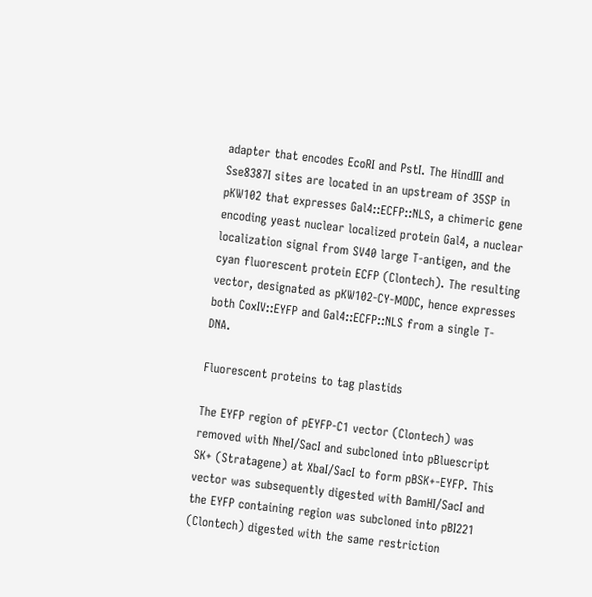adapter that encodes EcoRI and PstI. The HindIII and Sse8387I sites are located in an upstream of 35SP in pKW102 that expresses Gal4::ECFP::NLS, a chimeric gene encoding yeast nuclear localized protein Gal4, a nuclear localization signal from SV40 large T-antigen, and the cyan fluorescent protein ECFP (Clontech). The resulting vector, designated as pKW102-CY-MODC, hence expresses both CoxIV::EYFP and Gal4::ECFP::NLS from a single T-DNA.

Fluorescent proteins to tag plastids

The EYFP region of pEYFP-C1 vector (Clontech) was removed with NheI/SacI and subcloned into pBluescript SK+ (Stratagene) at XbaI/SacI to form pBSK+-EYFP. This vector was subsequently digested with BamHI/SacI and the EYFP containing region was subcloned into pBI221 (Clontech) digested with the same restriction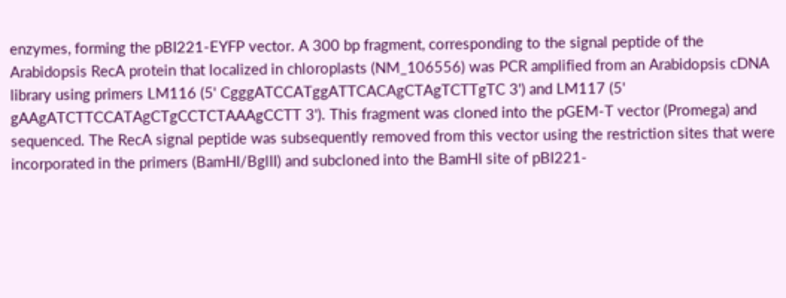enzymes, forming the pBI221-EYFP vector. A 300 bp fragment, corresponding to the signal peptide of the Arabidopsis RecA protein that localized in chloroplasts (NM_106556) was PCR amplified from an Arabidopsis cDNA library using primers LM116 (5' CgggATCCATggATTCACAgCTAgTCTTgTC 3') and LM117 (5' gAAgATCTTCCATAgCTgCCTCTAAAgCCTT 3'). This fragment was cloned into the pGEM-T vector (Promega) and sequenced. The RecA signal peptide was subsequently removed from this vector using the restriction sites that were incorporated in the primers (BamHI/BglII) and subcloned into the BamHI site of pBI221-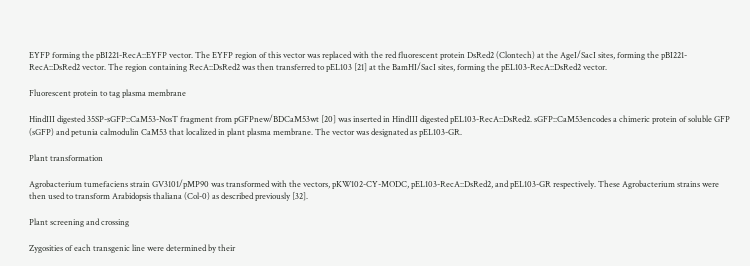EYFP forming the pBI221-RecA::EYFP vector. The EYFP region of this vector was replaced with the red fluorescent protein DsRed2 (Clontech) at the AgeI/SacI sites, forming the pBI221-RecA::DsRed2 vector. The region containing RecA::DsRed2 was then transferred to pEL103 [21] at the BamHI/SacI sites, forming the pEL103-RecA::DsRed2 vector.

Fluorescent protein to tag plasma membrane

HindIII digested 35SP-sGFP::CaM53-NosT fragment from pGFPnew/BDCaM53wt [20] was inserted in HindIII digested pEL103-RecA::DsRed2. sGFP::CaM53encodes a chimeric protein of soluble GFP (sGFP) and petunia calmodulin CaM53 that localized in plant plasma membrane. The vector was designated as pEL103-GR.

Plant transformation

Agrobacterium tumefaciens strain GV3101/pMP90 was transformed with the vectors, pKW102-CY-MODC, pEL103-RecA::DsRed2, and pEL103-GR respectively. These Agrobacterium strains were then used to transform Arabidopsis thaliana (Col-0) as described previously [32].

Plant screening and crossing

Zygosities of each transgenic line were determined by their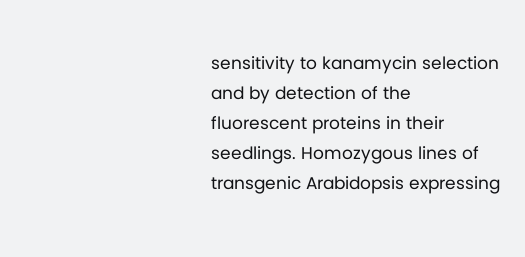sensitivity to kanamycin selection and by detection of the fluorescent proteins in their seedlings. Homozygous lines of transgenic Arabidopsis expressing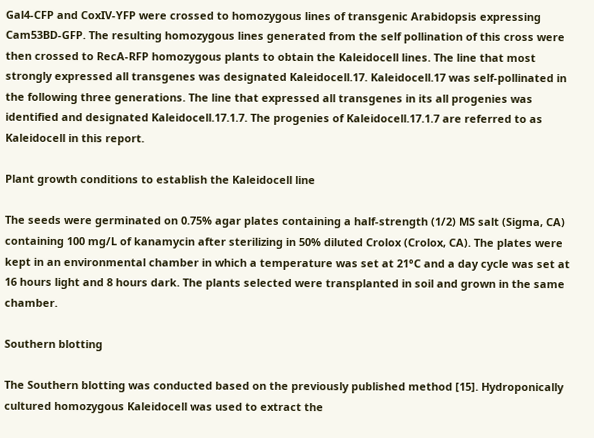Gal4-CFP and CoxIV-YFP were crossed to homozygous lines of transgenic Arabidopsis expressing Cam53BD-GFP. The resulting homozygous lines generated from the self pollination of this cross were then crossed to RecA-RFP homozygous plants to obtain the Kaleidocell lines. The line that most strongly expressed all transgenes was designated Kaleidocell.17. Kaleidocell.17 was self-pollinated in the following three generations. The line that expressed all transgenes in its all progenies was identified and designated Kaleidocell.17.1.7. The progenies of Kaleidocell.17.1.7 are referred to as Kaleidocell in this report.

Plant growth conditions to establish the Kaleidocell line

The seeds were germinated on 0.75% agar plates containing a half-strength (1/2) MS salt (Sigma, CA) containing 100 mg/L of kanamycin after sterilizing in 50% diluted Crolox (Crolox, CA). The plates were kept in an environmental chamber in which a temperature was set at 21°C and a day cycle was set at 16 hours light and 8 hours dark. The plants selected were transplanted in soil and grown in the same chamber.

Southern blotting

The Southern blotting was conducted based on the previously published method [15]. Hydroponically cultured homozygous Kaleidocell was used to extract the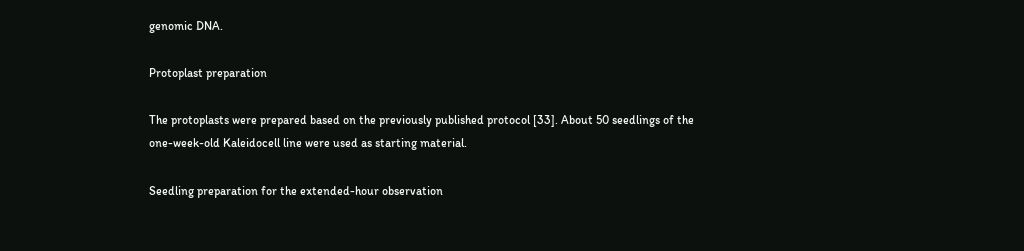genomic DNA.

Protoplast preparation

The protoplasts were prepared based on the previously published protocol [33]. About 50 seedlings of the one-week-old Kaleidocell line were used as starting material.

Seedling preparation for the extended-hour observation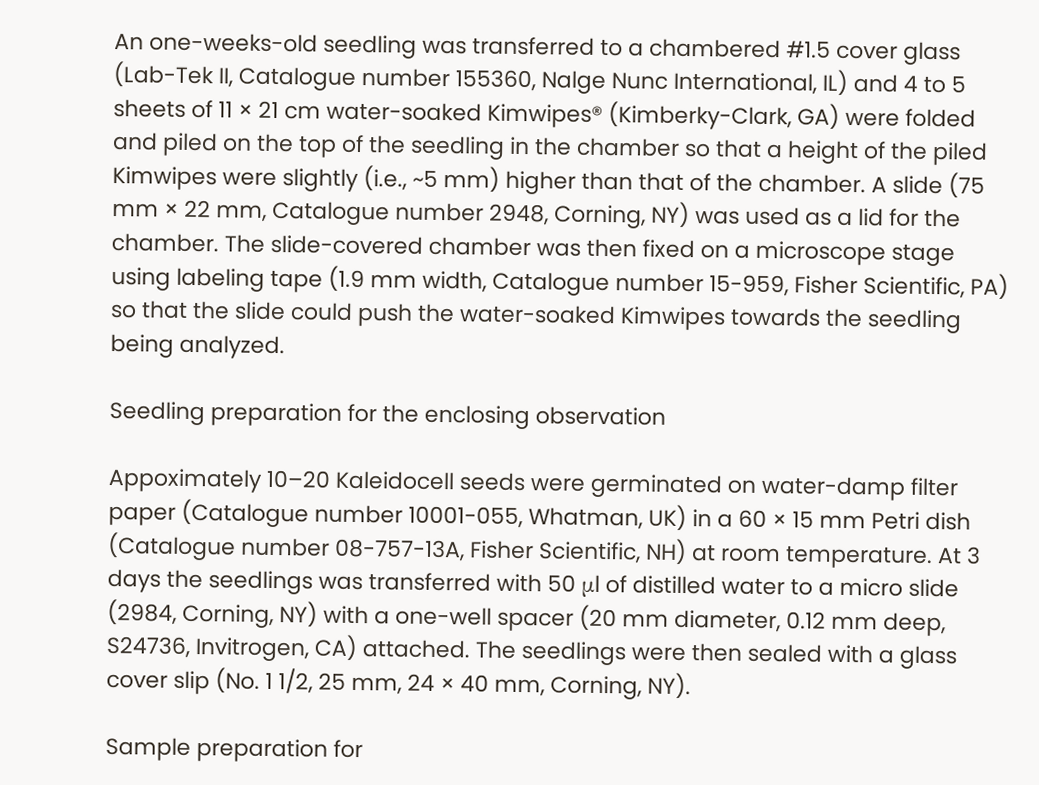An one-weeks-old seedling was transferred to a chambered #1.5 cover glass (Lab-Tek II, Catalogue number 155360, Nalge Nunc International, IL) and 4 to 5 sheets of 11 × 21 cm water-soaked Kimwipes® (Kimberky-Clark, GA) were folded and piled on the top of the seedling in the chamber so that a height of the piled Kimwipes were slightly (i.e., ~5 mm) higher than that of the chamber. A slide (75 mm × 22 mm, Catalogue number 2948, Corning, NY) was used as a lid for the chamber. The slide-covered chamber was then fixed on a microscope stage using labeling tape (1.9 mm width, Catalogue number 15-959, Fisher Scientific, PA) so that the slide could push the water-soaked Kimwipes towards the seedling being analyzed.

Seedling preparation for the enclosing observation

Appoximately 10–20 Kaleidocell seeds were germinated on water-damp filter paper (Catalogue number 10001-055, Whatman, UK) in a 60 × 15 mm Petri dish (Catalogue number 08-757-13A, Fisher Scientific, NH) at room temperature. At 3 days the seedlings was transferred with 50 μl of distilled water to a micro slide (2984, Corning, NY) with a one-well spacer (20 mm diameter, 0.12 mm deep, S24736, Invitrogen, CA) attached. The seedlings were then sealed with a glass cover slip (No. 1 1/2, 25 mm, 24 × 40 mm, Corning, NY).

Sample preparation for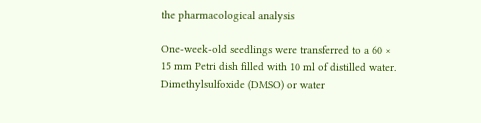the pharmacological analysis

One-week-old seedlings were transferred to a 60 × 15 mm Petri dish filled with 10 ml of distilled water. Dimethylsulfoxide (DMSO) or water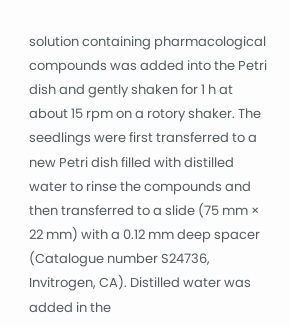solution containing pharmacological compounds was added into the Petri dish and gently shaken for 1 h at about 15 rpm on a rotory shaker. The seedlings were first transferred to a new Petri dish filled with distilled water to rinse the compounds and then transferred to a slide (75 mm × 22 mm) with a 0.12 mm deep spacer (Catalogue number S24736, Invitrogen, CA). Distilled water was added in the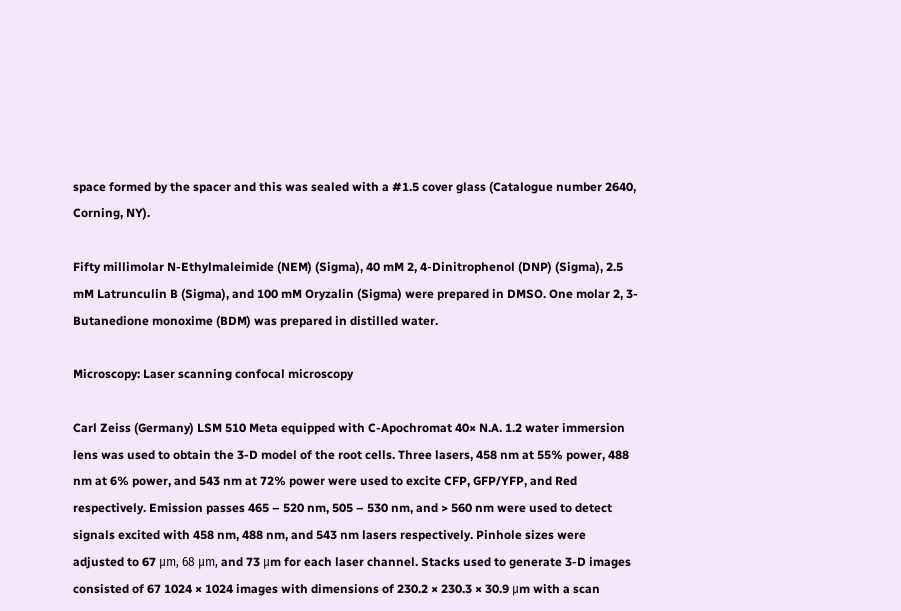space formed by the spacer and this was sealed with a #1.5 cover glass (Catalogue number 2640, Corning, NY).

Fifty millimolar N-Ethylmaleimide (NEM) (Sigma), 40 mM 2, 4-Dinitrophenol (DNP) (Sigma), 2.5 mM Latrunculin B (Sigma), and 100 mM Oryzalin (Sigma) were prepared in DMSO. One molar 2, 3-Butanedione monoxime (BDM) was prepared in distilled water.

Microscopy: Laser scanning confocal microscopy

Carl Zeiss (Germany) LSM 510 Meta equipped with C-Apochromat 40× N.A. 1.2 water immersion lens was used to obtain the 3-D model of the root cells. Three lasers, 458 nm at 55% power, 488 nm at 6% power, and 543 nm at 72% power were used to excite CFP, GFP/YFP, and Red respectively. Emission passes 465 – 520 nm, 505 – 530 nm, and > 560 nm were used to detect signals excited with 458 nm, 488 nm, and 543 nm lasers respectively. Pinhole sizes were adjusted to 67 μm, 68 μm, and 73 μm for each laser channel. Stacks used to generate 3-D images consisted of 67 1024 × 1024 images with dimensions of 230.2 × 230.3 × 30.9 μm with a scan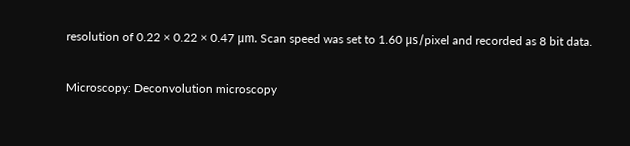resolution of 0.22 × 0.22 × 0.47 μm. Scan speed was set to 1.60 μs/pixel and recorded as 8 bit data.

Microscopy: Deconvolution microscopy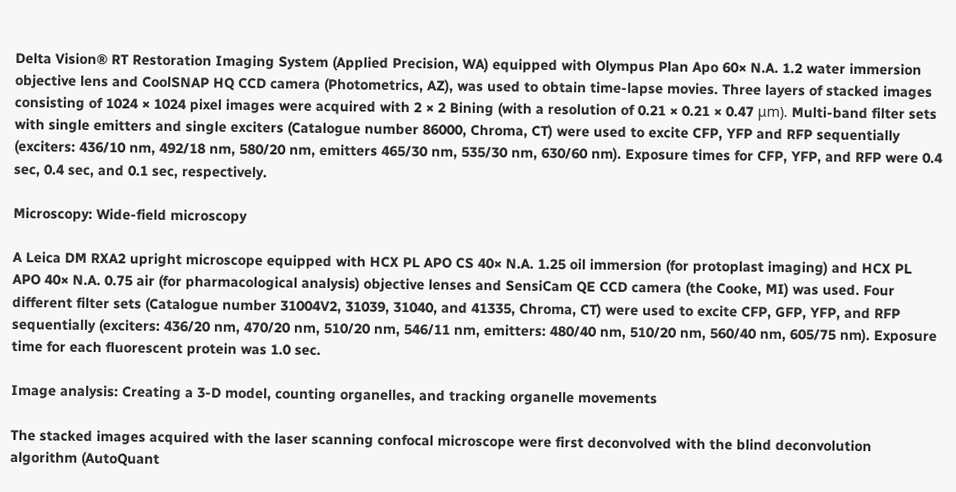Delta Vision® RT Restoration Imaging System (Applied Precision, WA) equipped with Olympus Plan Apo 60× N.A. 1.2 water immersion objective lens and CoolSNAP HQ CCD camera (Photometrics, AZ), was used to obtain time-lapse movies. Three layers of stacked images consisting of 1024 × 1024 pixel images were acquired with 2 × 2 Bining (with a resolution of 0.21 × 0.21 × 0.47 μm). Multi-band filter sets with single emitters and single exciters (Catalogue number 86000, Chroma, CT) were used to excite CFP, YFP and RFP sequentially (exciters: 436/10 nm, 492/18 nm, 580/20 nm, emitters 465/30 nm, 535/30 nm, 630/60 nm). Exposure times for CFP, YFP, and RFP were 0.4 sec, 0.4 sec, and 0.1 sec, respectively.

Microscopy: Wide-field microscopy

A Leica DM RXA2 upright microscope equipped with HCX PL APO CS 40× N.A. 1.25 oil immersion (for protoplast imaging) and HCX PL APO 40× N.A. 0.75 air (for pharmacological analysis) objective lenses and SensiCam QE CCD camera (the Cooke, MI) was used. Four different filter sets (Catalogue number 31004V2, 31039, 31040, and 41335, Chroma, CT) were used to excite CFP, GFP, YFP, and RFP sequentially (exciters: 436/20 nm, 470/20 nm, 510/20 nm, 546/11 nm, emitters: 480/40 nm, 510/20 nm, 560/40 nm, 605/75 nm). Exposure time for each fluorescent protein was 1.0 sec.

Image analysis: Creating a 3-D model, counting organelles, and tracking organelle movements

The stacked images acquired with the laser scanning confocal microscope were first deconvolved with the blind deconvolution algorithm (AutoQuant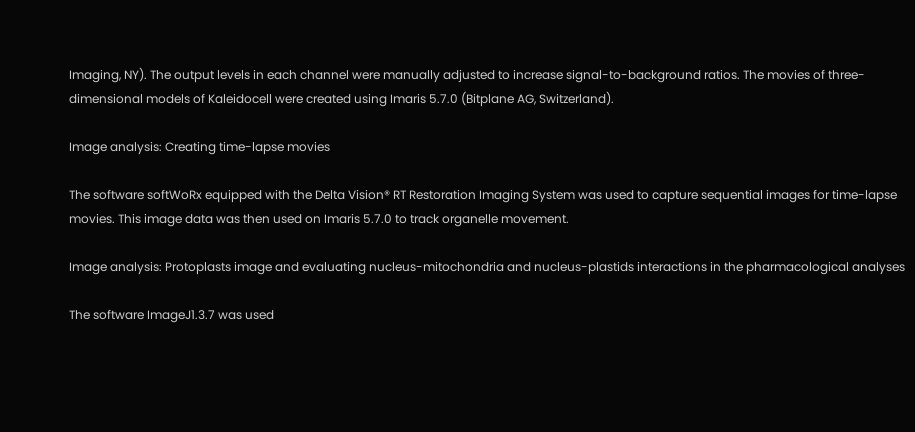Imaging, NY). The output levels in each channel were manually adjusted to increase signal-to-background ratios. The movies of three-dimensional models of Kaleidocell were created using Imaris 5.7.0 (Bitplane AG, Switzerland).

Image analysis: Creating time-lapse movies

The software softWoRx equipped with the Delta Vision® RT Restoration Imaging System was used to capture sequential images for time-lapse movies. This image data was then used on Imaris 5.7.0 to track organelle movement.

Image analysis: Protoplasts image and evaluating nucleus-mitochondria and nucleus-plastids interactions in the pharmacological analyses

The software ImageJ1.3.7 was used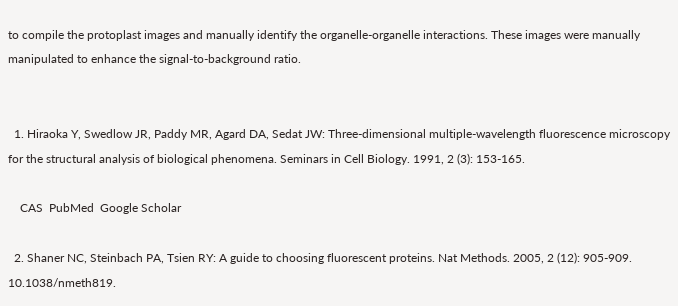to compile the protoplast images and manually identify the organelle-organelle interactions. These images were manually manipulated to enhance the signal-to-background ratio.


  1. Hiraoka Y, Swedlow JR, Paddy MR, Agard DA, Sedat JW: Three-dimensional multiple-wavelength fluorescence microscopy for the structural analysis of biological phenomena. Seminars in Cell Biology. 1991, 2 (3): 153-165.

    CAS  PubMed  Google Scholar

  2. Shaner NC, Steinbach PA, Tsien RY: A guide to choosing fluorescent proteins. Nat Methods. 2005, 2 (12): 905-909. 10.1038/nmeth819.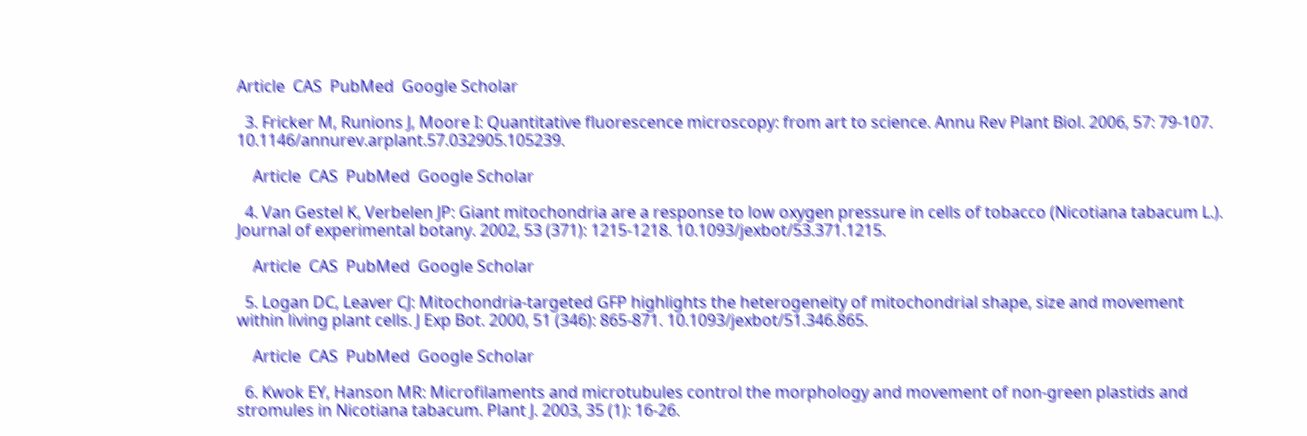Article  CAS  PubMed  Google Scholar

  3. Fricker M, Runions J, Moore I: Quantitative fluorescence microscopy: from art to science. Annu Rev Plant Biol. 2006, 57: 79-107. 10.1146/annurev.arplant.57.032905.105239.

    Article  CAS  PubMed  Google Scholar

  4. Van Gestel K, Verbelen JP: Giant mitochondria are a response to low oxygen pressure in cells of tobacco (Nicotiana tabacum L.). Journal of experimental botany. 2002, 53 (371): 1215-1218. 10.1093/jexbot/53.371.1215.

    Article  CAS  PubMed  Google Scholar

  5. Logan DC, Leaver CJ: Mitochondria-targeted GFP highlights the heterogeneity of mitochondrial shape, size and movement within living plant cells. J Exp Bot. 2000, 51 (346): 865-871. 10.1093/jexbot/51.346.865.

    Article  CAS  PubMed  Google Scholar

  6. Kwok EY, Hanson MR: Microfilaments and microtubules control the morphology and movement of non-green plastids and stromules in Nicotiana tabacum. Plant J. 2003, 35 (1): 16-26.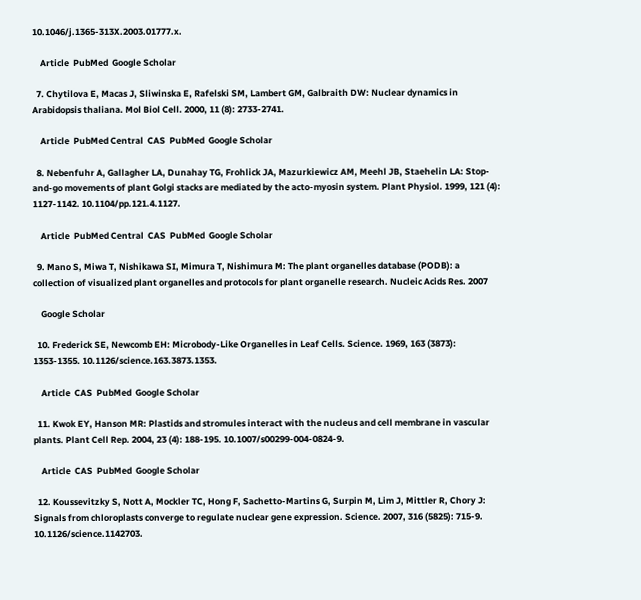10.1046/j.1365-313X.2003.01777.x.

    Article  PubMed  Google Scholar

  7. Chytilova E, Macas J, Sliwinska E, Rafelski SM, Lambert GM, Galbraith DW: Nuclear dynamics in Arabidopsis thaliana. Mol Biol Cell. 2000, 11 (8): 2733-2741.

    Article  PubMed Central  CAS  PubMed  Google Scholar

  8. Nebenfuhr A, Gallagher LA, Dunahay TG, Frohlick JA, Mazurkiewicz AM, Meehl JB, Staehelin LA: Stop-and-go movements of plant Golgi stacks are mediated by the acto-myosin system. Plant Physiol. 1999, 121 (4): 1127-1142. 10.1104/pp.121.4.1127.

    Article  PubMed Central  CAS  PubMed  Google Scholar

  9. Mano S, Miwa T, Nishikawa SI, Mimura T, Nishimura M: The plant organelles database (PODB): a collection of visualized plant organelles and protocols for plant organelle research. Nucleic Acids Res. 2007

    Google Scholar

  10. Frederick SE, Newcomb EH: Microbody-Like Organelles in Leaf Cells. Science. 1969, 163 (3873): 1353-1355. 10.1126/science.163.3873.1353.

    Article  CAS  PubMed  Google Scholar

  11. Kwok EY, Hanson MR: Plastids and stromules interact with the nucleus and cell membrane in vascular plants. Plant Cell Rep. 2004, 23 (4): 188-195. 10.1007/s00299-004-0824-9.

    Article  CAS  PubMed  Google Scholar

  12. Koussevitzky S, Nott A, Mockler TC, Hong F, Sachetto-Martins G, Surpin M, Lim J, Mittler R, Chory J: Signals from chloroplasts converge to regulate nuclear gene expression. Science. 2007, 316 (5825): 715-9. 10.1126/science.1142703.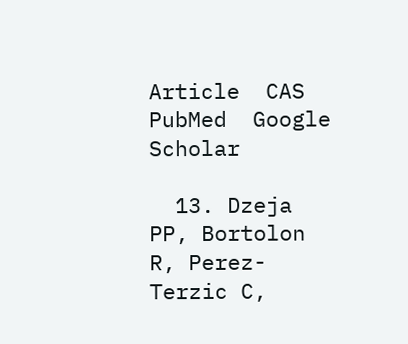Article  CAS  PubMed  Google Scholar

  13. Dzeja PP, Bortolon R, Perez-Terzic C,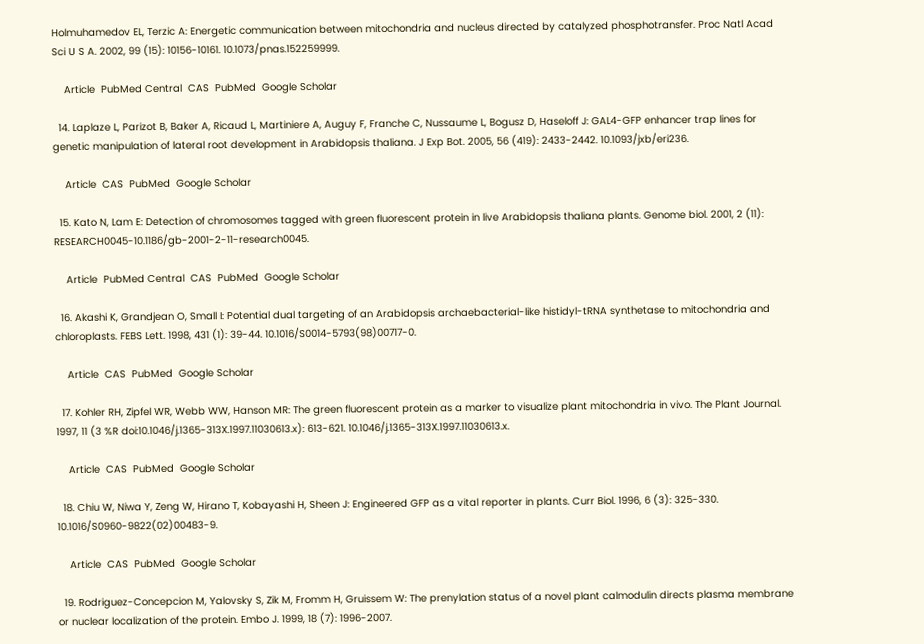Holmuhamedov EL, Terzic A: Energetic communication between mitochondria and nucleus directed by catalyzed phosphotransfer. Proc Natl Acad Sci U S A. 2002, 99 (15): 10156-10161. 10.1073/pnas.152259999.

    Article  PubMed Central  CAS  PubMed  Google Scholar

  14. Laplaze L, Parizot B, Baker A, Ricaud L, Martiniere A, Auguy F, Franche C, Nussaume L, Bogusz D, Haseloff J: GAL4-GFP enhancer trap lines for genetic manipulation of lateral root development in Arabidopsis thaliana. J Exp Bot. 2005, 56 (419): 2433-2442. 10.1093/jxb/eri236.

    Article  CAS  PubMed  Google Scholar

  15. Kato N, Lam E: Detection of chromosomes tagged with green fluorescent protein in live Arabidopsis thaliana plants. Genome biol. 2001, 2 (11): RESEARCH0045-10.1186/gb-2001-2-11-research0045.

    Article  PubMed Central  CAS  PubMed  Google Scholar

  16. Akashi K, Grandjean O, Small I: Potential dual targeting of an Arabidopsis archaebacterial-like histidyl-tRNA synthetase to mitochondria and chloroplasts. FEBS Lett. 1998, 431 (1): 39-44. 10.1016/S0014-5793(98)00717-0.

    Article  CAS  PubMed  Google Scholar

  17. Kohler RH, Zipfel WR, Webb WW, Hanson MR: The green fluorescent protein as a marker to visualize plant mitochondria in vivo. The Plant Journal. 1997, 11 (3 %R doi:10.1046/j.1365-313X.1997.11030613.x): 613-621. 10.1046/j.1365-313X.1997.11030613.x.

    Article  CAS  PubMed  Google Scholar

  18. Chiu W, Niwa Y, Zeng W, Hirano T, Kobayashi H, Sheen J: Engineered GFP as a vital reporter in plants. Curr Biol. 1996, 6 (3): 325-330. 10.1016/S0960-9822(02)00483-9.

    Article  CAS  PubMed  Google Scholar

  19. Rodriguez-Concepcion M, Yalovsky S, Zik M, Fromm H, Gruissem W: The prenylation status of a novel plant calmodulin directs plasma membrane or nuclear localization of the protein. Embo J. 1999, 18 (7): 1996-2007.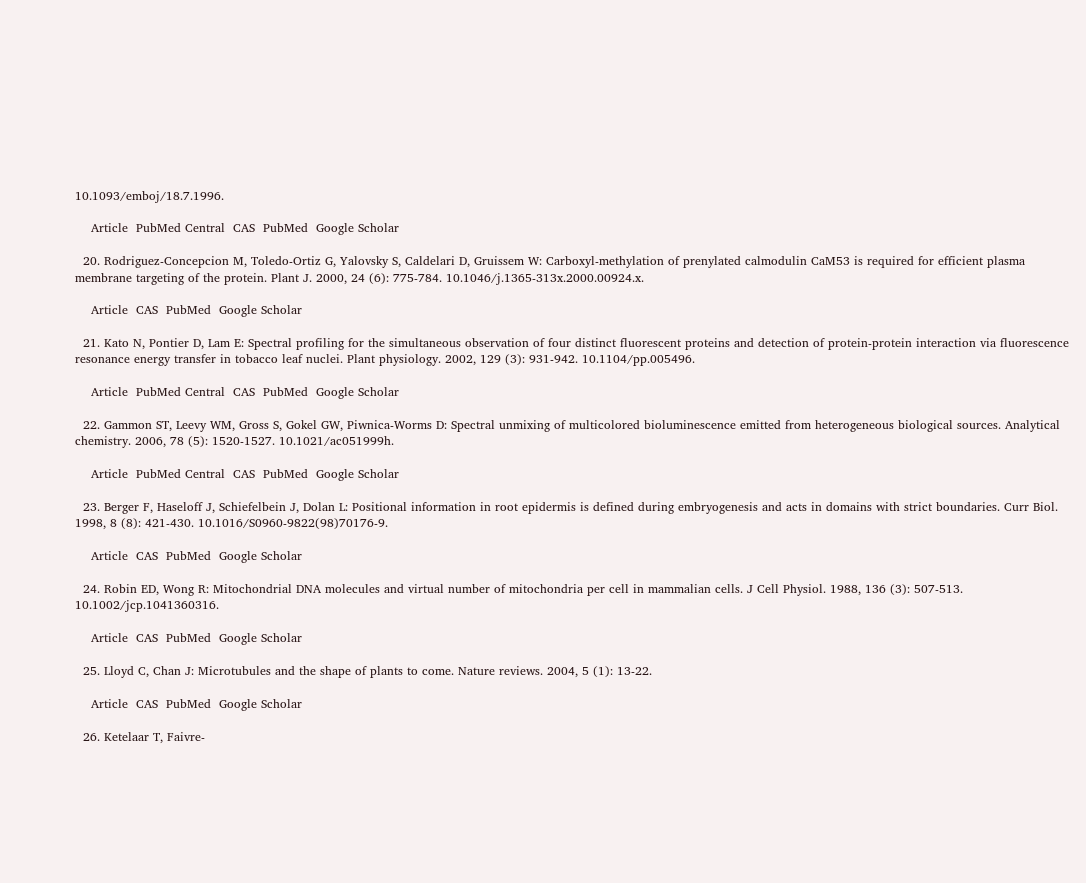10.1093/emboj/18.7.1996.

    Article  PubMed Central  CAS  PubMed  Google Scholar

  20. Rodriguez-Concepcion M, Toledo-Ortiz G, Yalovsky S, Caldelari D, Gruissem W: Carboxyl-methylation of prenylated calmodulin CaM53 is required for efficient plasma membrane targeting of the protein. Plant J. 2000, 24 (6): 775-784. 10.1046/j.1365-313x.2000.00924.x.

    Article  CAS  PubMed  Google Scholar

  21. Kato N, Pontier D, Lam E: Spectral profiling for the simultaneous observation of four distinct fluorescent proteins and detection of protein-protein interaction via fluorescence resonance energy transfer in tobacco leaf nuclei. Plant physiology. 2002, 129 (3): 931-942. 10.1104/pp.005496.

    Article  PubMed Central  CAS  PubMed  Google Scholar

  22. Gammon ST, Leevy WM, Gross S, Gokel GW, Piwnica-Worms D: Spectral unmixing of multicolored bioluminescence emitted from heterogeneous biological sources. Analytical chemistry. 2006, 78 (5): 1520-1527. 10.1021/ac051999h.

    Article  PubMed Central  CAS  PubMed  Google Scholar

  23. Berger F, Haseloff J, Schiefelbein J, Dolan L: Positional information in root epidermis is defined during embryogenesis and acts in domains with strict boundaries. Curr Biol. 1998, 8 (8): 421-430. 10.1016/S0960-9822(98)70176-9.

    Article  CAS  PubMed  Google Scholar

  24. Robin ED, Wong R: Mitochondrial DNA molecules and virtual number of mitochondria per cell in mammalian cells. J Cell Physiol. 1988, 136 (3): 507-513. 10.1002/jcp.1041360316.

    Article  CAS  PubMed  Google Scholar

  25. Lloyd C, Chan J: Microtubules and the shape of plants to come. Nature reviews. 2004, 5 (1): 13-22.

    Article  CAS  PubMed  Google Scholar

  26. Ketelaar T, Faivre-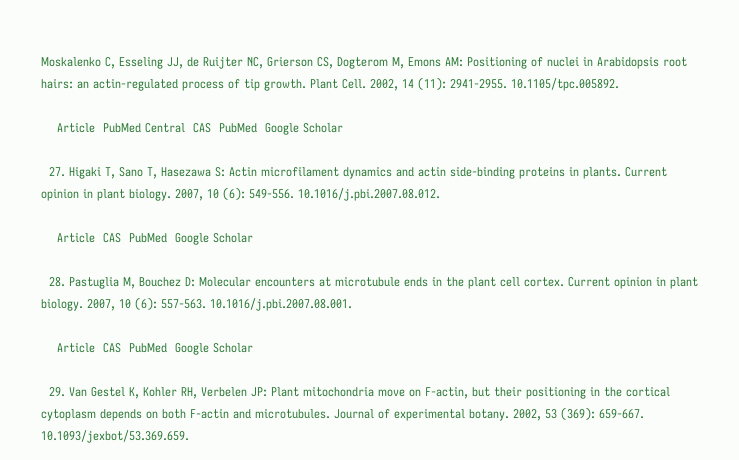Moskalenko C, Esseling JJ, de Ruijter NC, Grierson CS, Dogterom M, Emons AM: Positioning of nuclei in Arabidopsis root hairs: an actin-regulated process of tip growth. Plant Cell. 2002, 14 (11): 2941-2955. 10.1105/tpc.005892.

    Article  PubMed Central  CAS  PubMed  Google Scholar

  27. Higaki T, Sano T, Hasezawa S: Actin microfilament dynamics and actin side-binding proteins in plants. Current opinion in plant biology. 2007, 10 (6): 549-556. 10.1016/j.pbi.2007.08.012.

    Article  CAS  PubMed  Google Scholar

  28. Pastuglia M, Bouchez D: Molecular encounters at microtubule ends in the plant cell cortex. Current opinion in plant biology. 2007, 10 (6): 557-563. 10.1016/j.pbi.2007.08.001.

    Article  CAS  PubMed  Google Scholar

  29. Van Gestel K, Kohler RH, Verbelen JP: Plant mitochondria move on F-actin, but their positioning in the cortical cytoplasm depends on both F-actin and microtubules. Journal of experimental botany. 2002, 53 (369): 659-667. 10.1093/jexbot/53.369.659.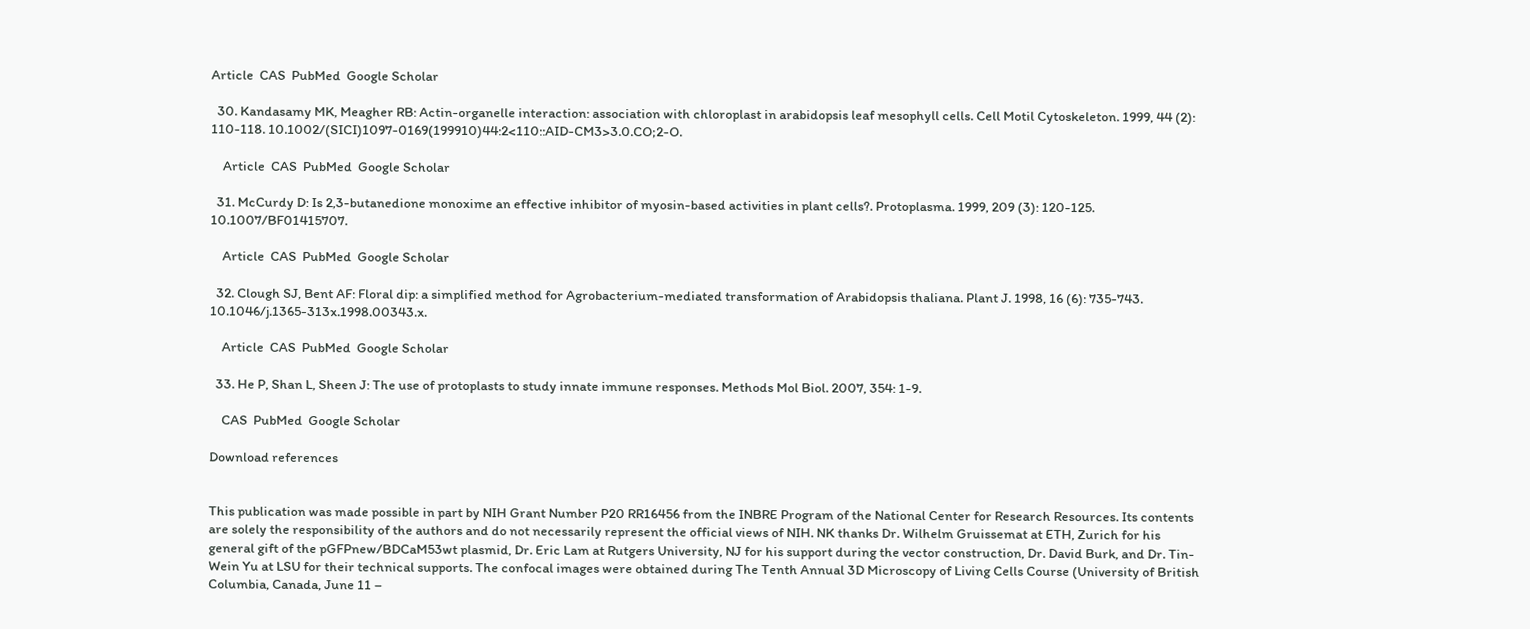Article  CAS  PubMed  Google Scholar

  30. Kandasamy MK, Meagher RB: Actin-organelle interaction: association with chloroplast in arabidopsis leaf mesophyll cells. Cell Motil Cytoskeleton. 1999, 44 (2): 110-118. 10.1002/(SICI)1097-0169(199910)44:2<110::AID-CM3>3.0.CO;2-O.

    Article  CAS  PubMed  Google Scholar

  31. McCurdy D: Is 2,3-butanedione monoxime an effective inhibitor of myosin-based activities in plant cells?. Protoplasma. 1999, 209 (3): 120-125. 10.1007/BF01415707.

    Article  CAS  PubMed  Google Scholar

  32. Clough SJ, Bent AF: Floral dip: a simplified method for Agrobacterium-mediated transformation of Arabidopsis thaliana. Plant J. 1998, 16 (6): 735-743. 10.1046/j.1365-313x.1998.00343.x.

    Article  CAS  PubMed  Google Scholar

  33. He P, Shan L, Sheen J: The use of protoplasts to study innate immune responses. Methods Mol Biol. 2007, 354: 1-9.

    CAS  PubMed  Google Scholar

Download references


This publication was made possible in part by NIH Grant Number P20 RR16456 from the INBRE Program of the National Center for Research Resources. Its contents are solely the responsibility of the authors and do not necessarily represent the official views of NIH. NK thanks Dr. Wilhelm Gruissemat at ETH, Zurich for his general gift of the pGFPnew/BDCaM53wt plasmid, Dr. Eric Lam at Rutgers University, NJ for his support during the vector construction, Dr. David Burk, and Dr. Tin-Wein Yu at LSU for their technical supports. The confocal images were obtained during The Tenth Annual 3D Microscopy of Living Cells Course (University of British Columbia, Canada, June 11 –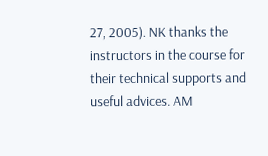27, 2005). NK thanks the instructors in the course for their technical supports and useful advices. AM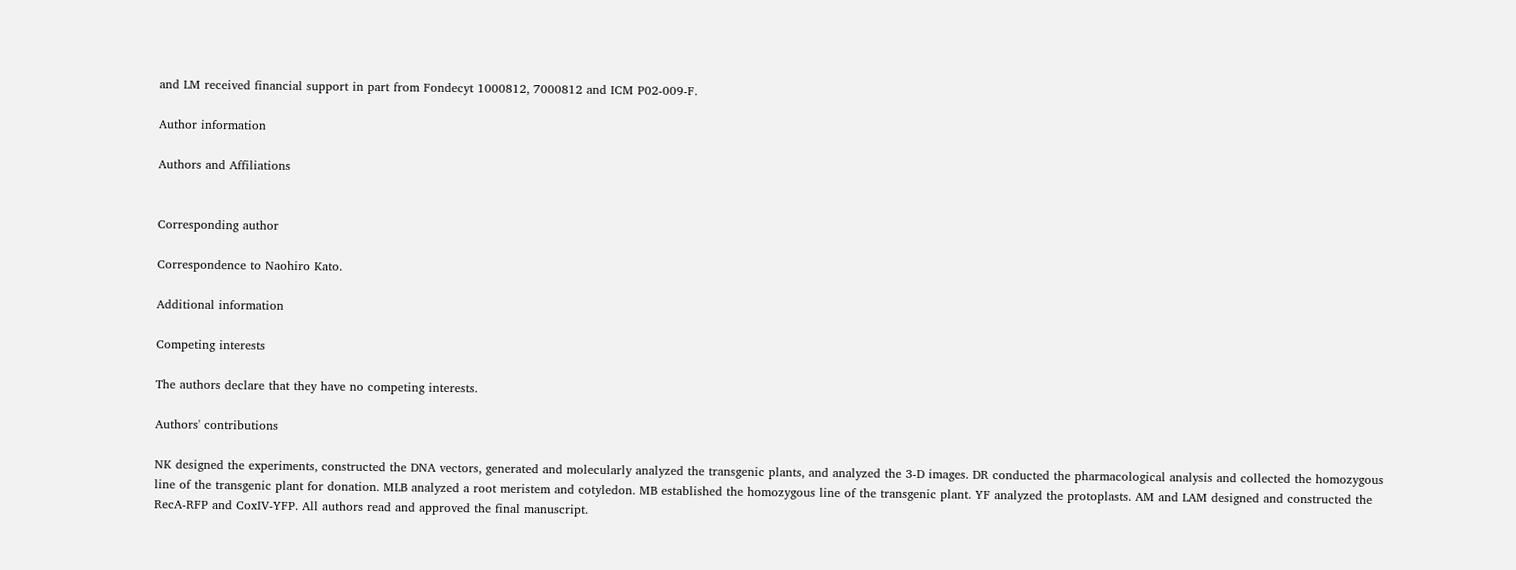and LM received financial support in part from Fondecyt 1000812, 7000812 and ICM P02-009-F.

Author information

Authors and Affiliations


Corresponding author

Correspondence to Naohiro Kato.

Additional information

Competing interests

The authors declare that they have no competing interests.

Authors' contributions

NK designed the experiments, constructed the DNA vectors, generated and molecularly analyzed the transgenic plants, and analyzed the 3-D images. DR conducted the pharmacological analysis and collected the homozygous line of the transgenic plant for donation. MLB analyzed a root meristem and cotyledon. MB established the homozygous line of the transgenic plant. YF analyzed the protoplasts. AM and LAM designed and constructed the RecA-RFP and CoxIV-YFP. All authors read and approved the final manuscript.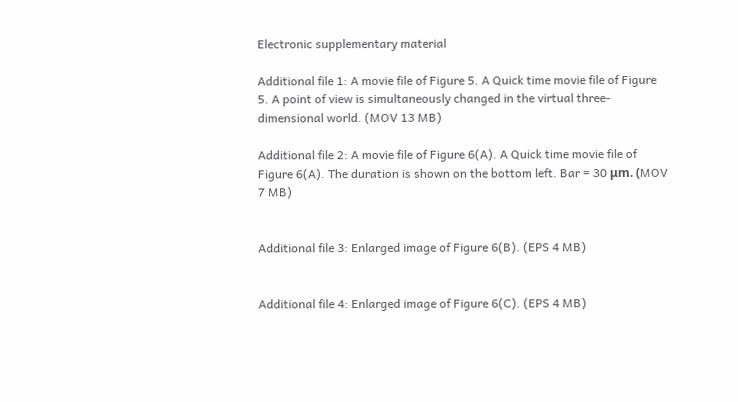Electronic supplementary material

Additional file 1: A movie file of Figure 5. A Quick time movie file of Figure 5. A point of view is simultaneously changed in the virtual three-dimensional world. (MOV 13 MB)

Additional file 2: A movie file of Figure 6(A). A Quick time movie file of Figure 6(A). The duration is shown on the bottom left. Bar = 30 μm. (MOV 7 MB)


Additional file 3: Enlarged image of Figure 6(B). (EPS 4 MB)


Additional file 4: Enlarged image of Figure 6(C). (EPS 4 MB)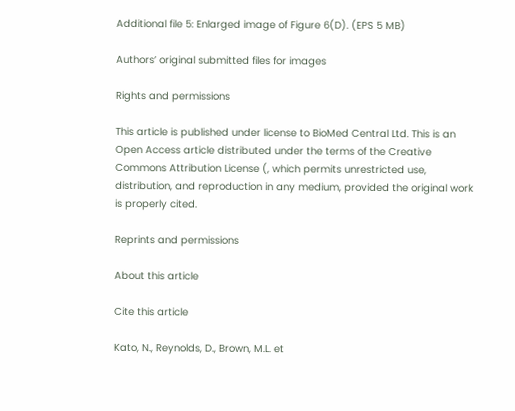Additional file 5: Enlarged image of Figure 6(D). (EPS 5 MB)

Authors’ original submitted files for images

Rights and permissions

This article is published under license to BioMed Central Ltd. This is an Open Access article distributed under the terms of the Creative Commons Attribution License (, which permits unrestricted use, distribution, and reproduction in any medium, provided the original work is properly cited.

Reprints and permissions

About this article

Cite this article

Kato, N., Reynolds, D., Brown, M.L. et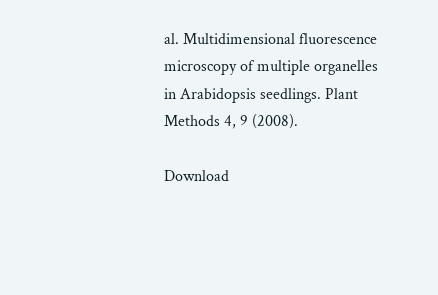al. Multidimensional fluorescence microscopy of multiple organelles in Arabidopsis seedlings. Plant Methods 4, 9 (2008).

Download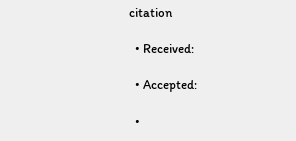citation

  • Received:

  • Accepted:

  •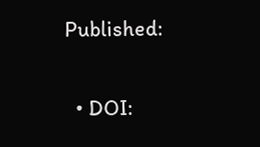Published:

  • DOI: